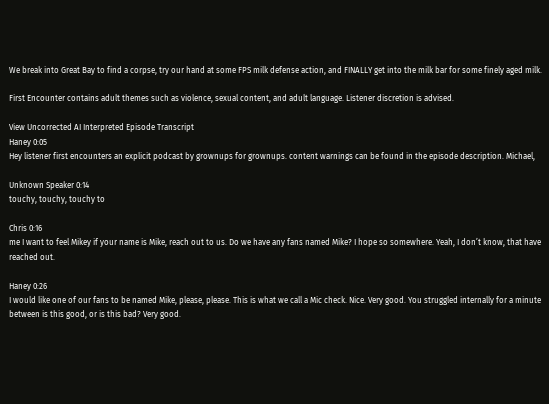We break into Great Bay to find a corpse, try our hand at some FPS milk defense action, and FINALLY get into the milk bar for some finely aged milk.

First Encounter contains adult themes such as violence, sexual content, and adult language. Listener discretion is advised.

View Uncorrected AI Interpreted Episode Transcript
Haney 0:05
Hey listener first encounters an explicit podcast by grownups for grownups. content warnings can be found in the episode description. Michael,

Unknown Speaker 0:14
touchy, touchy, touchy to

Chris 0:16
me I want to feel Mikey if your name is Mike, reach out to us. Do we have any fans named Mike? I hope so somewhere. Yeah, I don’t know, that have reached out.

Haney 0:26
I would like one of our fans to be named Mike, please, please. This is what we call a Mic check. Nice. Very good. You struggled internally for a minute between is this good, or is this bad? Very good.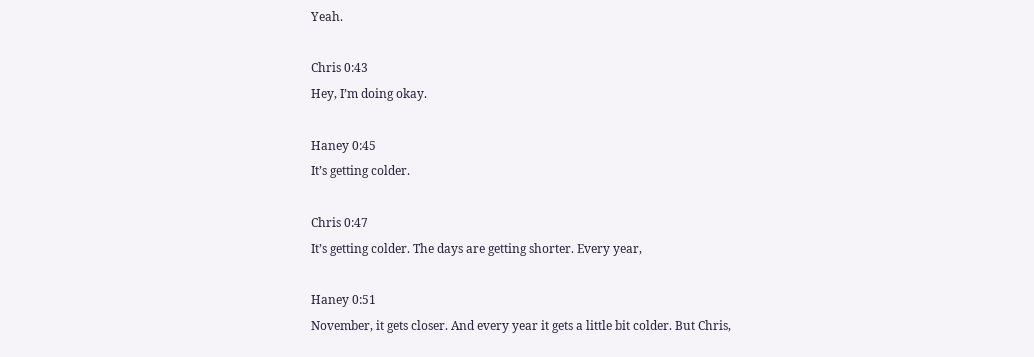Yeah.

Chris 0:43
Hey, I’m doing okay.

Haney 0:45
It’s getting colder.

Chris 0:47
It’s getting colder. The days are getting shorter. Every year,

Haney 0:51
November, it gets closer. And every year it gets a little bit colder. But Chris,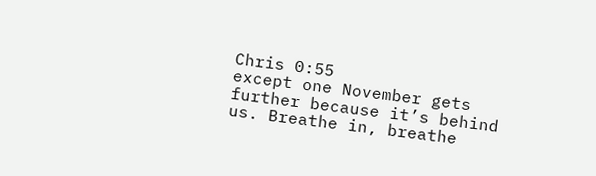Chris 0:55
except one November gets further because it’s behind us. Breathe in, breathe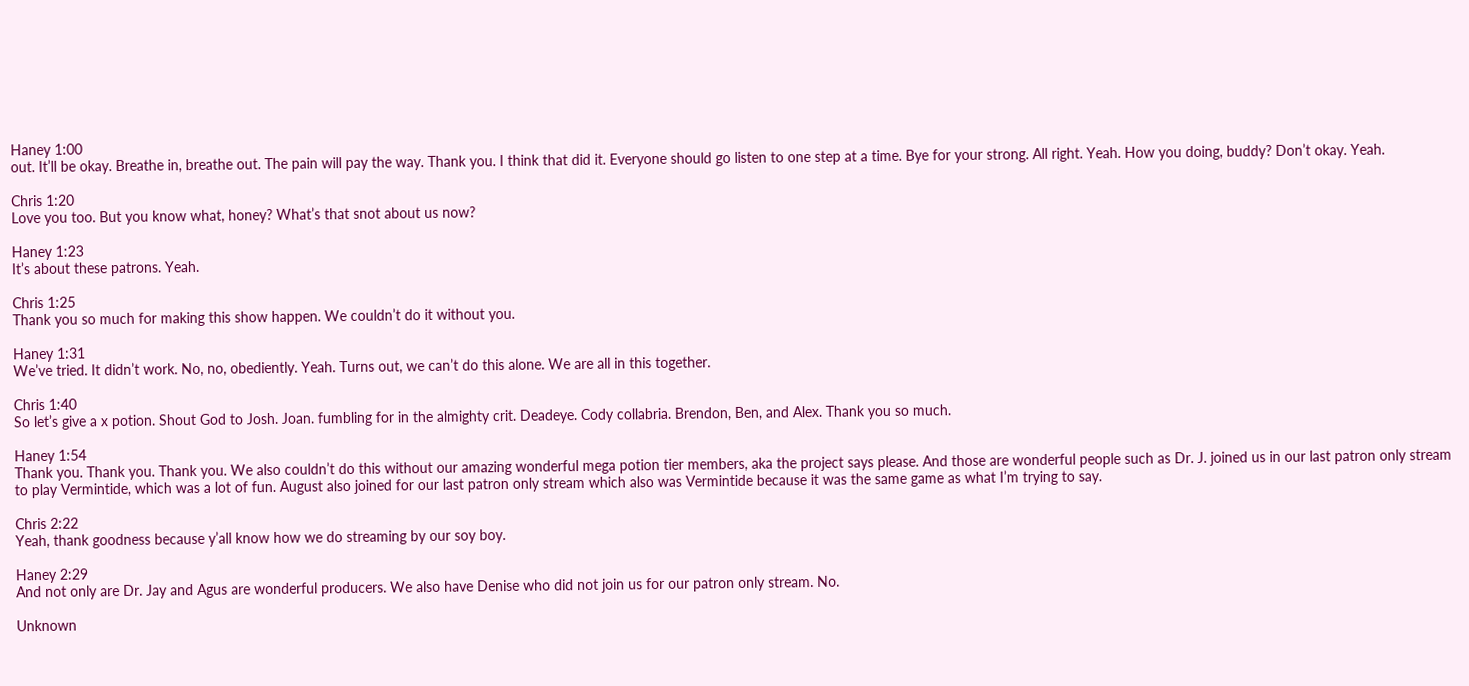Haney 1:00
out. It’ll be okay. Breathe in, breathe out. The pain will pay the way. Thank you. I think that did it. Everyone should go listen to one step at a time. Bye for your strong. All right. Yeah. How you doing, buddy? Don’t okay. Yeah.

Chris 1:20
Love you too. But you know what, honey? What’s that snot about us now?

Haney 1:23
It’s about these patrons. Yeah.

Chris 1:25
Thank you so much for making this show happen. We couldn’t do it without you.

Haney 1:31
We’ve tried. It didn’t work. No, no, obediently. Yeah. Turns out, we can’t do this alone. We are all in this together.

Chris 1:40
So let’s give a x potion. Shout God to Josh. Joan. fumbling for in the almighty crit. Deadeye. Cody collabria. Brendon, Ben, and Alex. Thank you so much.

Haney 1:54
Thank you. Thank you. Thank you. We also couldn’t do this without our amazing wonderful mega potion tier members, aka the project says please. And those are wonderful people such as Dr. J. joined us in our last patron only stream to play Vermintide, which was a lot of fun. August also joined for our last patron only stream which also was Vermintide because it was the same game as what I’m trying to say.

Chris 2:22
Yeah, thank goodness because y’all know how we do streaming by our soy boy.

Haney 2:29
And not only are Dr. Jay and Agus are wonderful producers. We also have Denise who did not join us for our patron only stream. No.

Unknown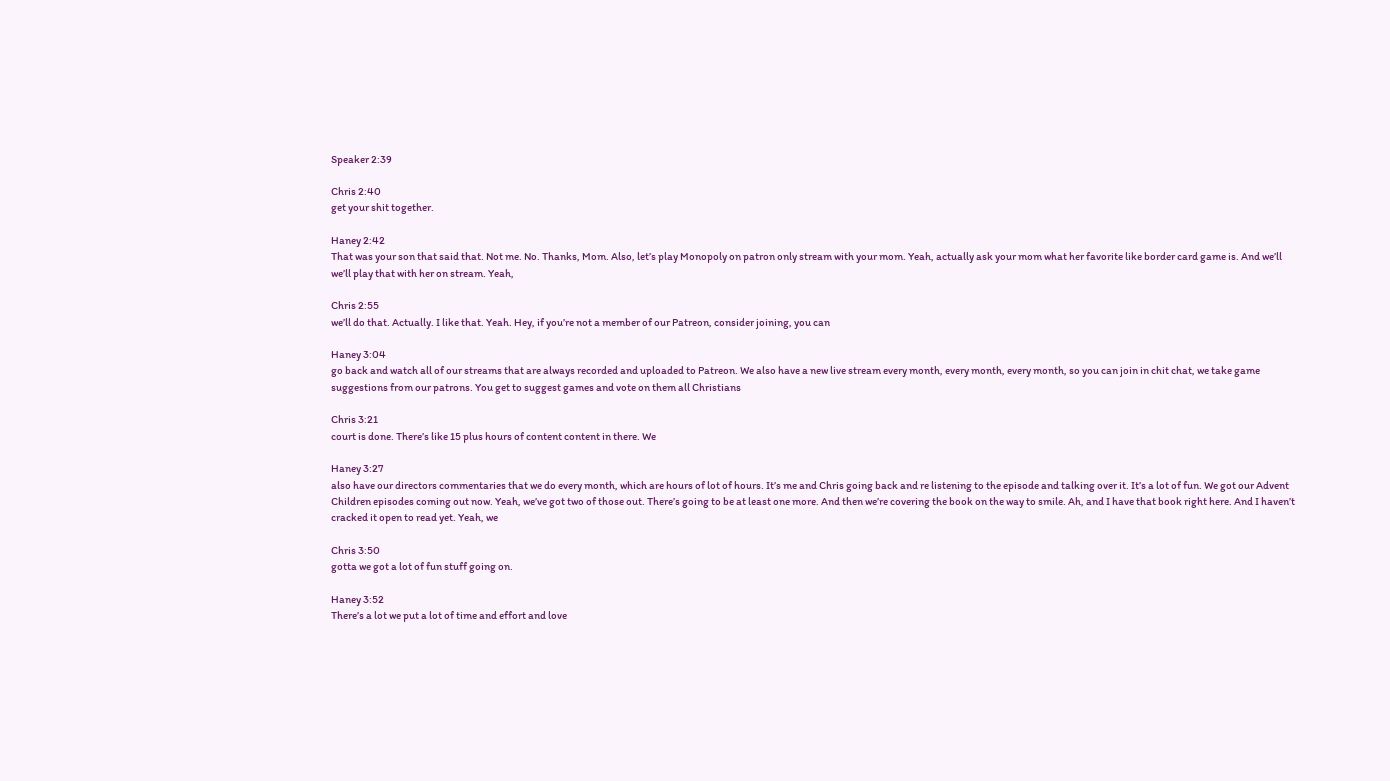Speaker 2:39

Chris 2:40
get your shit together.

Haney 2:42
That was your son that said that. Not me. No. Thanks, Mom. Also, let’s play Monopoly on patron only stream with your mom. Yeah, actually ask your mom what her favorite like border card game is. And we’ll we’ll play that with her on stream. Yeah,

Chris 2:55
we’ll do that. Actually. I like that. Yeah. Hey, if you’re not a member of our Patreon, consider joining, you can

Haney 3:04
go back and watch all of our streams that are always recorded and uploaded to Patreon. We also have a new live stream every month, every month, every month, so you can join in chit chat, we take game suggestions from our patrons. You get to suggest games and vote on them all Christians

Chris 3:21
court is done. There’s like 15 plus hours of content content in there. We

Haney 3:27
also have our directors commentaries that we do every month, which are hours of lot of hours. It’s me and Chris going back and re listening to the episode and talking over it. It’s a lot of fun. We got our Advent Children episodes coming out now. Yeah, we’ve got two of those out. There’s going to be at least one more. And then we’re covering the book on the way to smile. Ah, and I have that book right here. And I haven’t cracked it open to read yet. Yeah, we

Chris 3:50
gotta we got a lot of fun stuff going on.

Haney 3:52
There’s a lot we put a lot of time and effort and love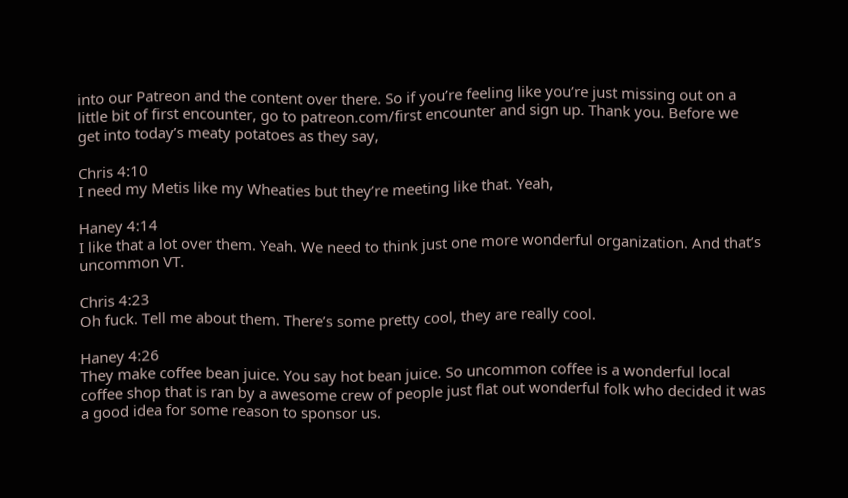into our Patreon and the content over there. So if you’re feeling like you’re just missing out on a little bit of first encounter, go to patreon.com/first encounter and sign up. Thank you. Before we get into today’s meaty potatoes as they say,

Chris 4:10
I need my Metis like my Wheaties but they’re meeting like that. Yeah,

Haney 4:14
I like that a lot over them. Yeah. We need to think just one more wonderful organization. And that’s uncommon VT.

Chris 4:23
Oh fuck. Tell me about them. There’s some pretty cool, they are really cool.

Haney 4:26
They make coffee bean juice. You say hot bean juice. So uncommon coffee is a wonderful local coffee shop that is ran by a awesome crew of people just flat out wonderful folk who decided it was a good idea for some reason to sponsor us.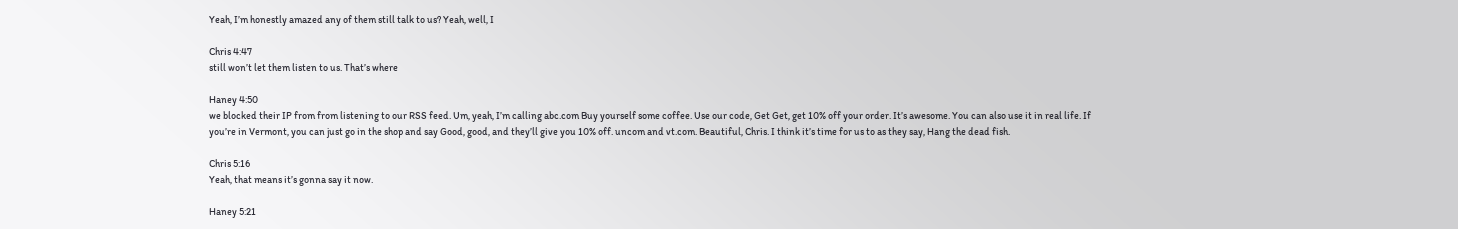Yeah, I’m honestly amazed any of them still talk to us? Yeah, well, I

Chris 4:47
still won’t let them listen to us. That’s where

Haney 4:50
we blocked their IP from from listening to our RSS feed. Um, yeah, I’m calling abc.com Buy yourself some coffee. Use our code, Get Get, get 10% off your order. It’s awesome. You can also use it in real life. If you’re in Vermont, you can just go in the shop and say Good, good, and they’ll give you 10% off. uncom and vt.com. Beautiful, Chris. I think it’s time for us to as they say, Hang the dead fish.

Chris 5:16
Yeah, that means it’s gonna say it now.

Haney 5:21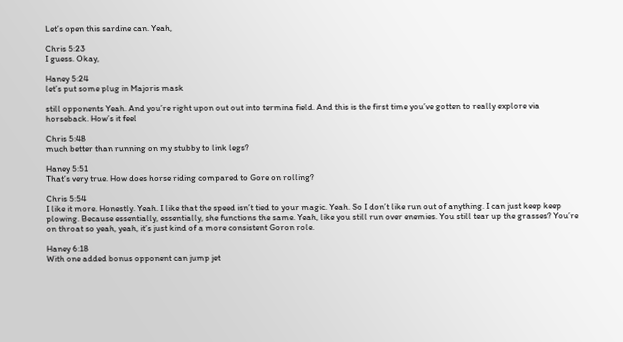Let’s open this sardine can. Yeah,

Chris 5:23
I guess. Okay,

Haney 5:24
let’s put some plug in Majoris mask

still opponents Yeah. And you’re right upon out out into termina field. And this is the first time you’ve gotten to really explore via horseback. How’s it feel

Chris 5:48
much better than running on my stubby to link legs?

Haney 5:51
That’s very true. How does horse riding compared to Gore on rolling?

Chris 5:54
I like it more. Honestly. Yeah. I like that the speed isn’t tied to your magic. Yeah. So I don’t like run out of anything. I can just keep keep plowing. Because essentially, essentially, she functions the same. Yeah, like you still run over enemies. You still tear up the grasses? You’re on throat so yeah, yeah, it’s just kind of a more consistent Goron role.

Haney 6:18
With one added bonus opponent can jump jet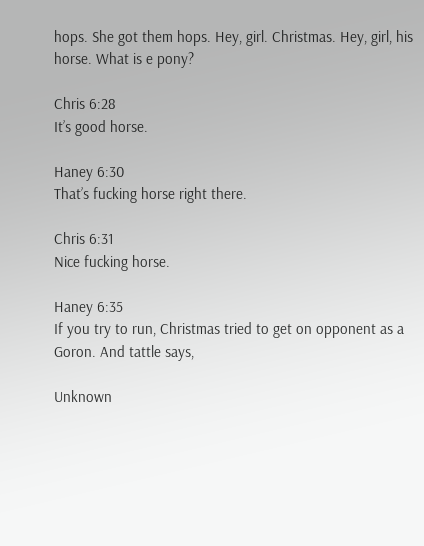hops. She got them hops. Hey, girl. Christmas. Hey, girl, his horse. What is e pony?

Chris 6:28
It’s good horse.

Haney 6:30
That’s fucking horse right there.

Chris 6:31
Nice fucking horse.

Haney 6:35
If you try to run, Christmas tried to get on opponent as a Goron. And tattle says,

Unknown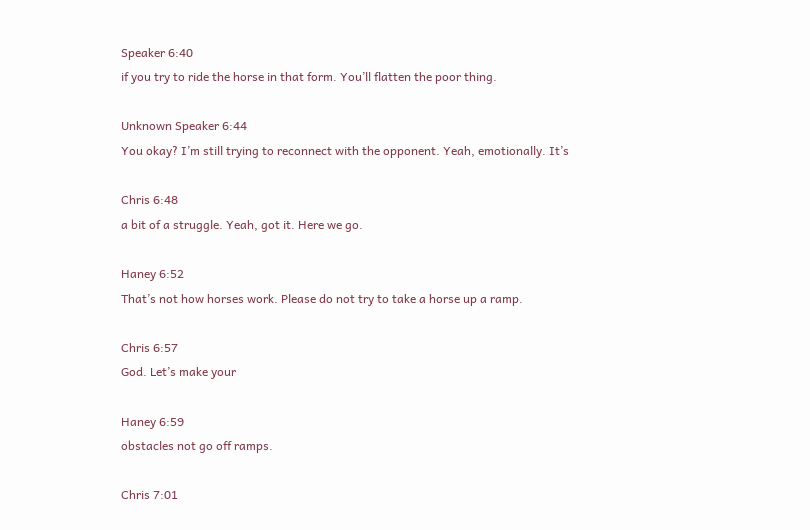Speaker 6:40
if you try to ride the horse in that form. You’ll flatten the poor thing.

Unknown Speaker 6:44
You okay? I’m still trying to reconnect with the opponent. Yeah, emotionally. It’s

Chris 6:48
a bit of a struggle. Yeah, got it. Here we go.

Haney 6:52
That’s not how horses work. Please do not try to take a horse up a ramp.

Chris 6:57
God. Let’s make your

Haney 6:59
obstacles not go off ramps.

Chris 7:01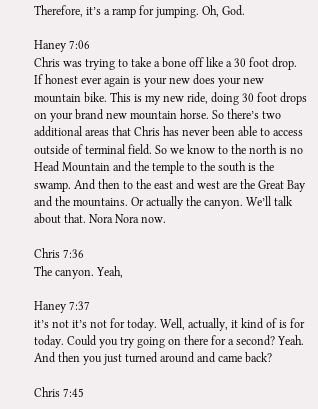Therefore, it’s a ramp for jumping. Oh, God.

Haney 7:06
Chris was trying to take a bone off like a 30 foot drop. If honest ever again is your new does your new mountain bike. This is my new ride, doing 30 foot drops on your brand new mountain horse. So there’s two additional areas that Chris has never been able to access outside of terminal field. So we know to the north is no Head Mountain and the temple to the south is the swamp. And then to the east and west are the Great Bay and the mountains. Or actually the canyon. We’ll talk about that. Nora Nora now.

Chris 7:36
The canyon. Yeah,

Haney 7:37
it’s not it’s not for today. Well, actually, it kind of is for today. Could you try going on there for a second? Yeah. And then you just turned around and came back?

Chris 7:45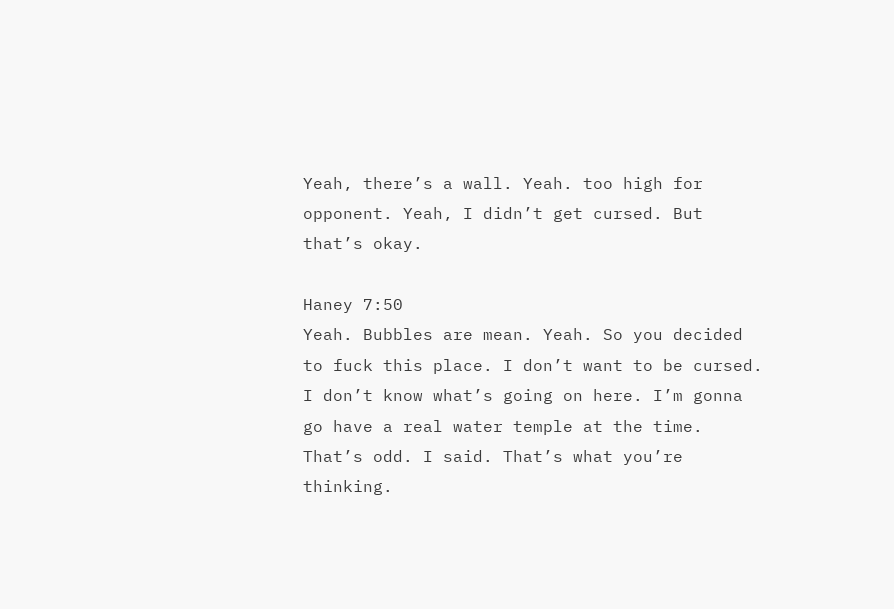Yeah, there’s a wall. Yeah. too high for opponent. Yeah, I didn’t get cursed. But that’s okay.

Haney 7:50
Yeah. Bubbles are mean. Yeah. So you decided to fuck this place. I don’t want to be cursed. I don’t know what’s going on here. I’m gonna go have a real water temple at the time. That’s odd. I said. That’s what you’re thinking.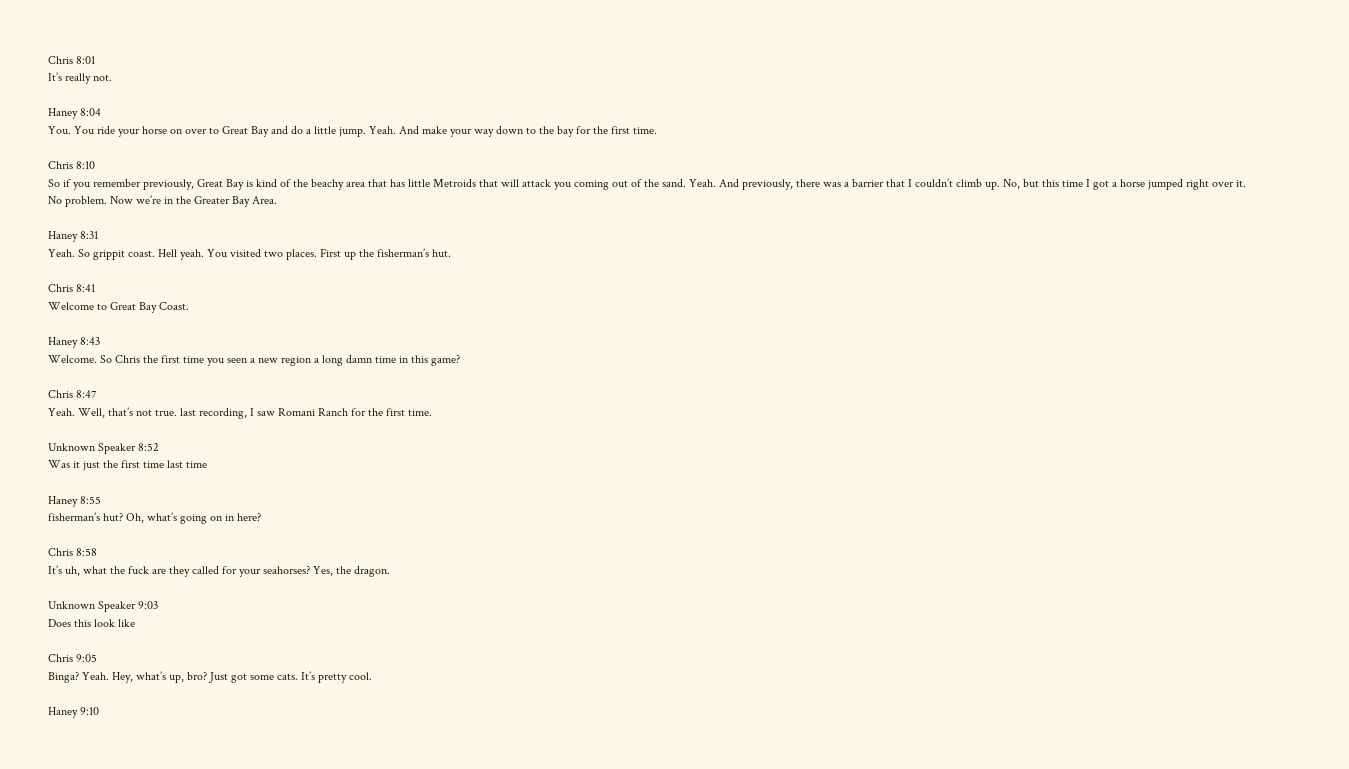Chris 8:01
It’s really not.

Haney 8:04
You. You ride your horse on over to Great Bay and do a little jump. Yeah. And make your way down to the bay for the first time.

Chris 8:10
So if you remember previously, Great Bay is kind of the beachy area that has little Metroids that will attack you coming out of the sand. Yeah. And previously, there was a barrier that I couldn’t climb up. No, but this time I got a horse jumped right over it. No problem. Now we’re in the Greater Bay Area.

Haney 8:31
Yeah. So grippit coast. Hell yeah. You visited two places. First up the fisherman’s hut.

Chris 8:41
Welcome to Great Bay Coast.

Haney 8:43
Welcome. So Chris the first time you seen a new region a long damn time in this game?

Chris 8:47
Yeah. Well, that’s not true. last recording, I saw Romani Ranch for the first time.

Unknown Speaker 8:52
Was it just the first time last time

Haney 8:55
fisherman’s hut? Oh, what’s going on in here?

Chris 8:58
It’s uh, what the fuck are they called for your seahorses? Yes, the dragon.

Unknown Speaker 9:03
Does this look like

Chris 9:05
Binga? Yeah. Hey, what’s up, bro? Just got some cats. It’s pretty cool.

Haney 9:10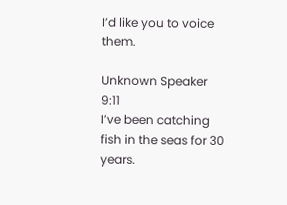I’d like you to voice them.

Unknown Speaker 9:11
I’ve been catching fish in the seas for 30 years.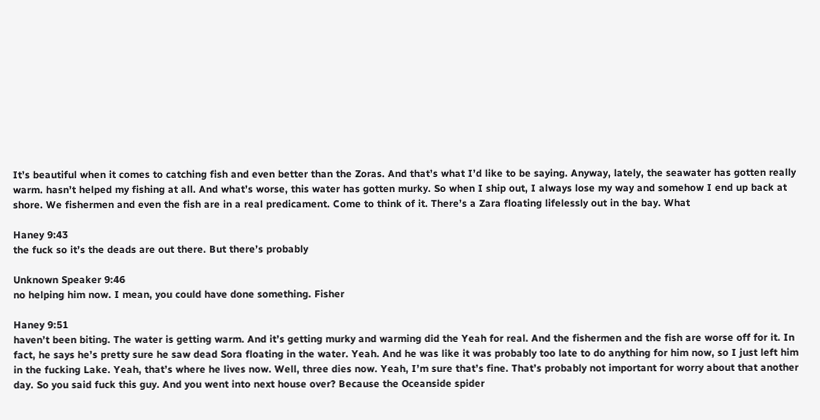It’s beautiful when it comes to catching fish and even better than the Zoras. And that’s what I’d like to be saying. Anyway, lately, the seawater has gotten really warm. hasn’t helped my fishing at all. And what’s worse, this water has gotten murky. So when I ship out, I always lose my way and somehow I end up back at shore. We fishermen and even the fish are in a real predicament. Come to think of it. There’s a Zara floating lifelessly out in the bay. What

Haney 9:43
the fuck so it’s the deads are out there. But there’s probably

Unknown Speaker 9:46
no helping him now. I mean, you could have done something. Fisher

Haney 9:51
haven’t been biting. The water is getting warm. And it’s getting murky and warming did the Yeah for real. And the fishermen and the fish are worse off for it. In fact, he says he’s pretty sure he saw dead Sora floating in the water. Yeah. And he was like it was probably too late to do anything for him now, so I just left him in the fucking Lake. Yeah, that’s where he lives now. Well, three dies now. Yeah, I’m sure that’s fine. That’s probably not important for worry about that another day. So you said fuck this guy. And you went into next house over? Because the Oceanside spider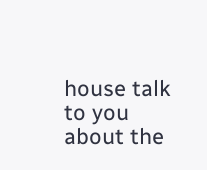house talk to you about the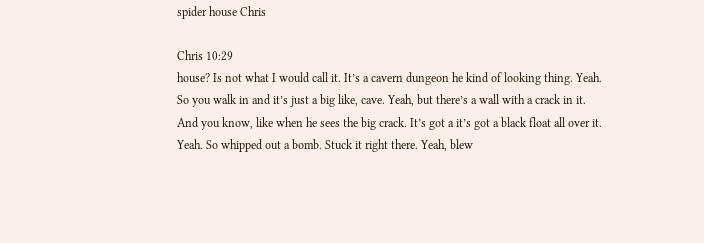spider house Chris

Chris 10:29
house? Is not what I would call it. It’s a cavern dungeon he kind of looking thing. Yeah. So you walk in and it’s just a big like, cave. Yeah, but there’s a wall with a crack in it. And you know, like when he sees the big crack. It’s got a it’s got a black float all over it. Yeah. So whipped out a bomb. Stuck it right there. Yeah, blew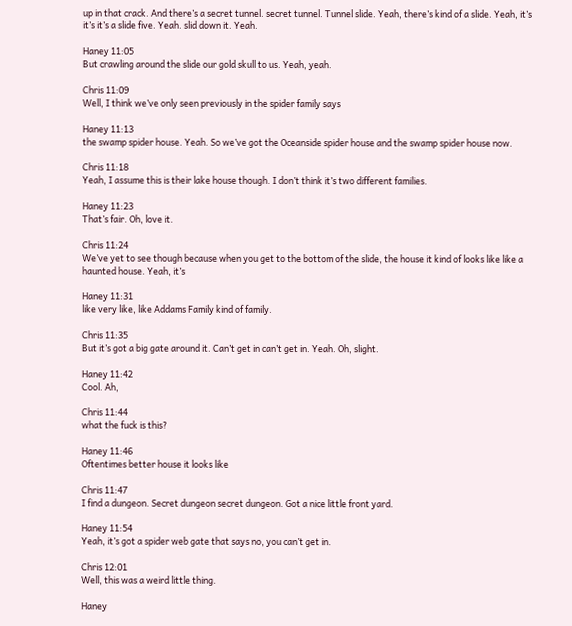up in that crack. And there’s a secret tunnel. secret tunnel. Tunnel slide. Yeah, there’s kind of a slide. Yeah, it’s it’s it’s a slide five. Yeah. slid down it. Yeah.

Haney 11:05
But crawling around the slide our gold skull to us. Yeah, yeah.

Chris 11:09
Well, I think we’ve only seen previously in the spider family says

Haney 11:13
the swamp spider house. Yeah. So we’ve got the Oceanside spider house and the swamp spider house now.

Chris 11:18
Yeah, I assume this is their lake house though. I don’t think it’s two different families.

Haney 11:23
That’s fair. Oh, love it.

Chris 11:24
We’ve yet to see though because when you get to the bottom of the slide, the house it kind of looks like like a haunted house. Yeah, it’s

Haney 11:31
like very like, like Addams Family kind of family.

Chris 11:35
But it’s got a big gate around it. Can’t get in can’t get in. Yeah. Oh, slight.

Haney 11:42
Cool. Ah,

Chris 11:44
what the fuck is this?

Haney 11:46
Oftentimes better house it looks like

Chris 11:47
I find a dungeon. Secret dungeon secret dungeon. Got a nice little front yard.

Haney 11:54
Yeah, it’s got a spider web gate that says no, you can’t get in.

Chris 12:01
Well, this was a weird little thing.

Haney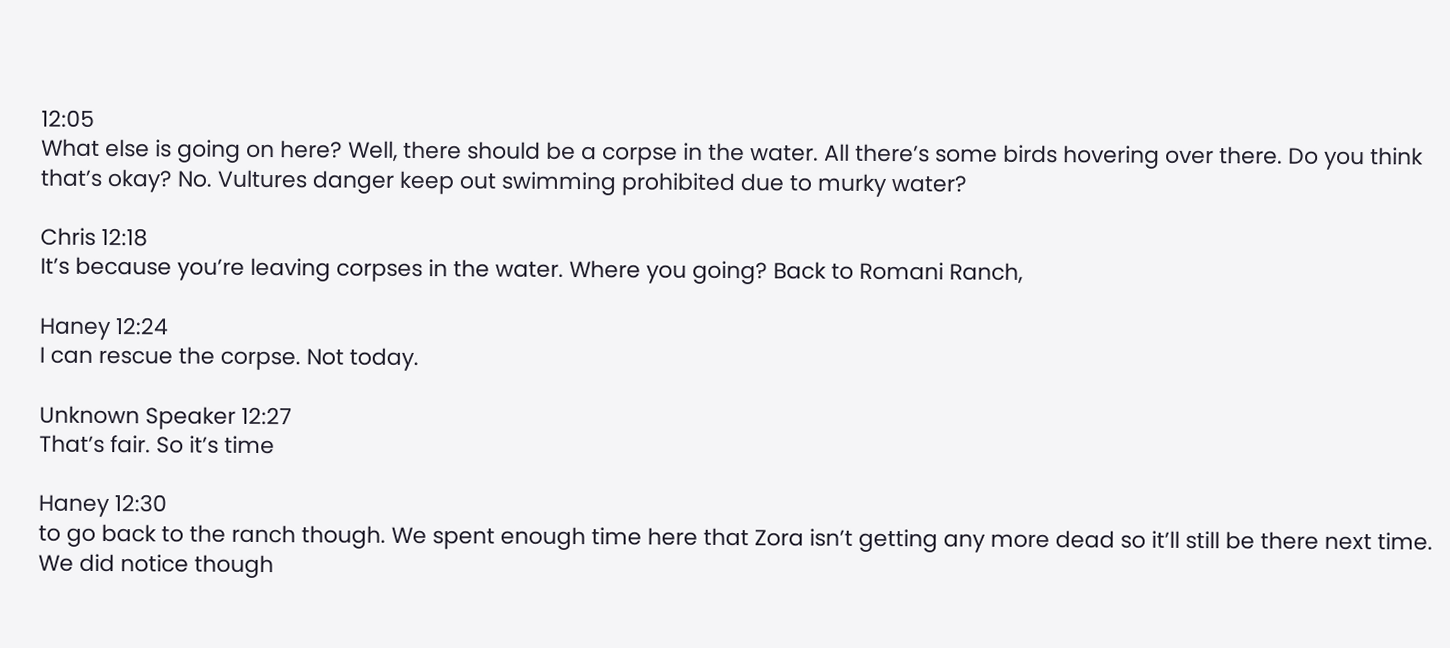12:05
What else is going on here? Well, there should be a corpse in the water. All there’s some birds hovering over there. Do you think that’s okay? No. Vultures danger keep out swimming prohibited due to murky water?

Chris 12:18
It’s because you’re leaving corpses in the water. Where you going? Back to Romani Ranch,

Haney 12:24
I can rescue the corpse. Not today.

Unknown Speaker 12:27
That’s fair. So it’s time

Haney 12:30
to go back to the ranch though. We spent enough time here that Zora isn’t getting any more dead so it’ll still be there next time. We did notice though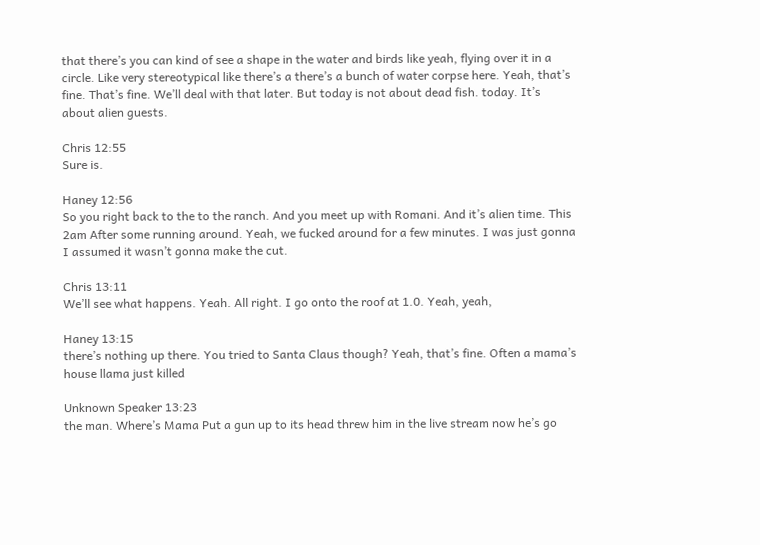that there’s you can kind of see a shape in the water and birds like yeah, flying over it in a circle. Like very stereotypical like there’s a there’s a bunch of water corpse here. Yeah, that’s fine. That’s fine. We’ll deal with that later. But today is not about dead fish. today. It’s about alien guests.

Chris 12:55
Sure is.

Haney 12:56
So you right back to the to the ranch. And you meet up with Romani. And it’s alien time. This 2am After some running around. Yeah, we fucked around for a few minutes. I was just gonna I assumed it wasn’t gonna make the cut.

Chris 13:11
We’ll see what happens. Yeah. All right. I go onto the roof at 1.0. Yeah, yeah,

Haney 13:15
there’s nothing up there. You tried to Santa Claus though? Yeah, that’s fine. Often a mama’s house llama just killed

Unknown Speaker 13:23
the man. Where’s Mama Put a gun up to its head threw him in the live stream now he’s go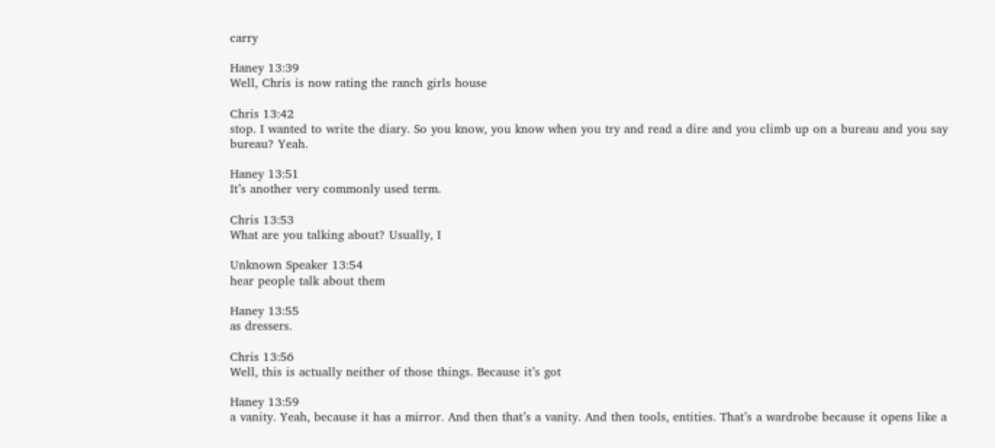carry

Haney 13:39
Well, Chris is now rating the ranch girls house

Chris 13:42
stop. I wanted to write the diary. So you know, you know when you try and read a dire and you climb up on a bureau and you say bureau? Yeah.

Haney 13:51
It’s another very commonly used term.

Chris 13:53
What are you talking about? Usually, I

Unknown Speaker 13:54
hear people talk about them

Haney 13:55
as dressers.

Chris 13:56
Well, this is actually neither of those things. Because it’s got

Haney 13:59
a vanity. Yeah, because it has a mirror. And then that’s a vanity. And then tools, entities. That’s a wardrobe because it opens like a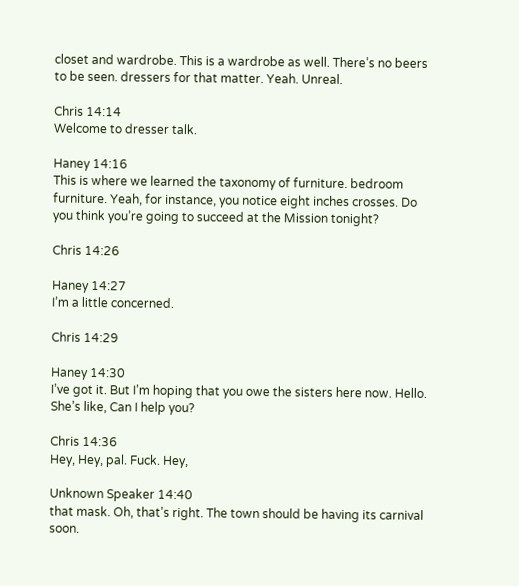closet and wardrobe. This is a wardrobe as well. There’s no beers to be seen. dressers for that matter. Yeah. Unreal.

Chris 14:14
Welcome to dresser talk.

Haney 14:16
This is where we learned the taxonomy of furniture. bedroom furniture. Yeah, for instance, you notice eight inches crosses. Do you think you’re going to succeed at the Mission tonight?

Chris 14:26

Haney 14:27
I’m a little concerned.

Chris 14:29

Haney 14:30
I’ve got it. But I’m hoping that you owe the sisters here now. Hello. She’s like, Can I help you?

Chris 14:36
Hey, Hey, pal. Fuck. Hey,

Unknown Speaker 14:40
that mask. Oh, that’s right. The town should be having its carnival soon.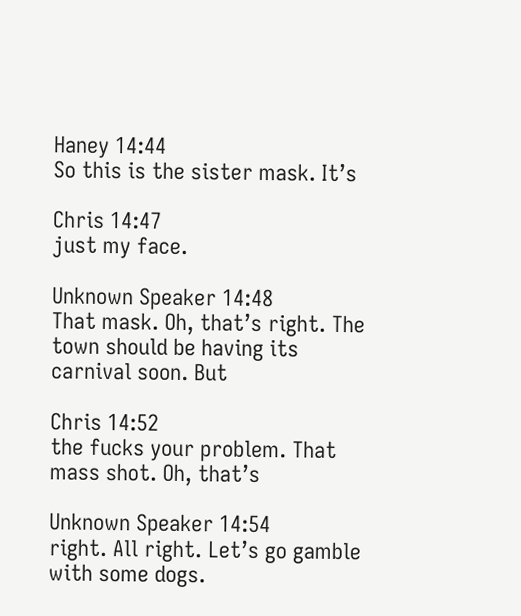Haney 14:44
So this is the sister mask. It’s

Chris 14:47
just my face.

Unknown Speaker 14:48
That mask. Oh, that’s right. The town should be having its carnival soon. But

Chris 14:52
the fucks your problem. That mass shot. Oh, that’s

Unknown Speaker 14:54
right. All right. Let’s go gamble with some dogs.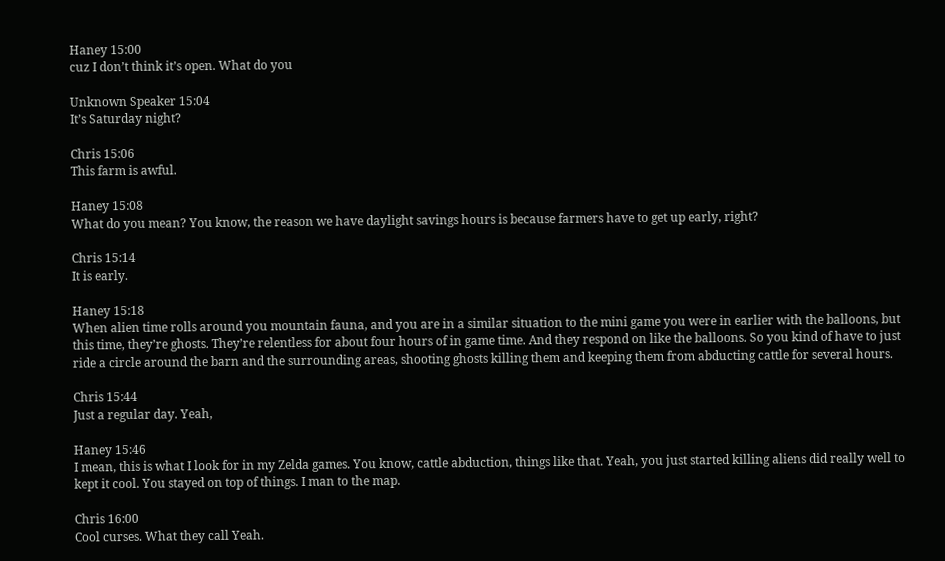Haney 15:00
cuz I don’t think it’s open. What do you

Unknown Speaker 15:04
It’s Saturday night?

Chris 15:06
This farm is awful.

Haney 15:08
What do you mean? You know, the reason we have daylight savings hours is because farmers have to get up early, right?

Chris 15:14
It is early.

Haney 15:18
When alien time rolls around you mountain fauna, and you are in a similar situation to the mini game you were in earlier with the balloons, but this time, they’re ghosts. They’re relentless for about four hours of in game time. And they respond on like the balloons. So you kind of have to just ride a circle around the barn and the surrounding areas, shooting ghosts killing them and keeping them from abducting cattle for several hours.

Chris 15:44
Just a regular day. Yeah,

Haney 15:46
I mean, this is what I look for in my Zelda games. You know, cattle abduction, things like that. Yeah, you just started killing aliens did really well to kept it cool. You stayed on top of things. I man to the map.

Chris 16:00
Cool curses. What they call Yeah.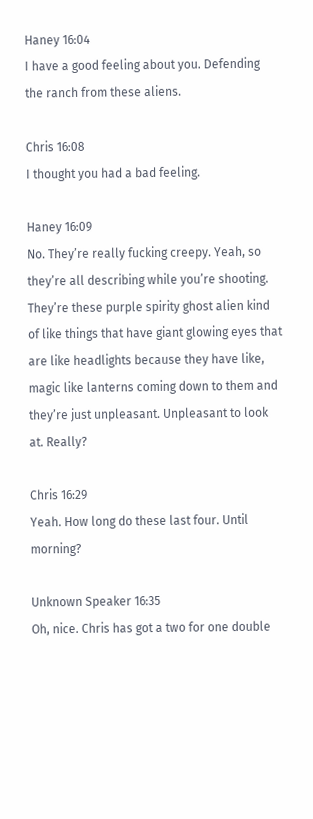Haney 16:04
I have a good feeling about you. Defending the ranch from these aliens.

Chris 16:08
I thought you had a bad feeling.

Haney 16:09
No. They’re really fucking creepy. Yeah, so they’re all describing while you’re shooting. They’re these purple spirity ghost alien kind of like things that have giant glowing eyes that are like headlights because they have like, magic like lanterns coming down to them and they’re just unpleasant. Unpleasant to look at. Really?

Chris 16:29
Yeah. How long do these last four. Until morning?

Unknown Speaker 16:35
Oh, nice. Chris has got a two for one double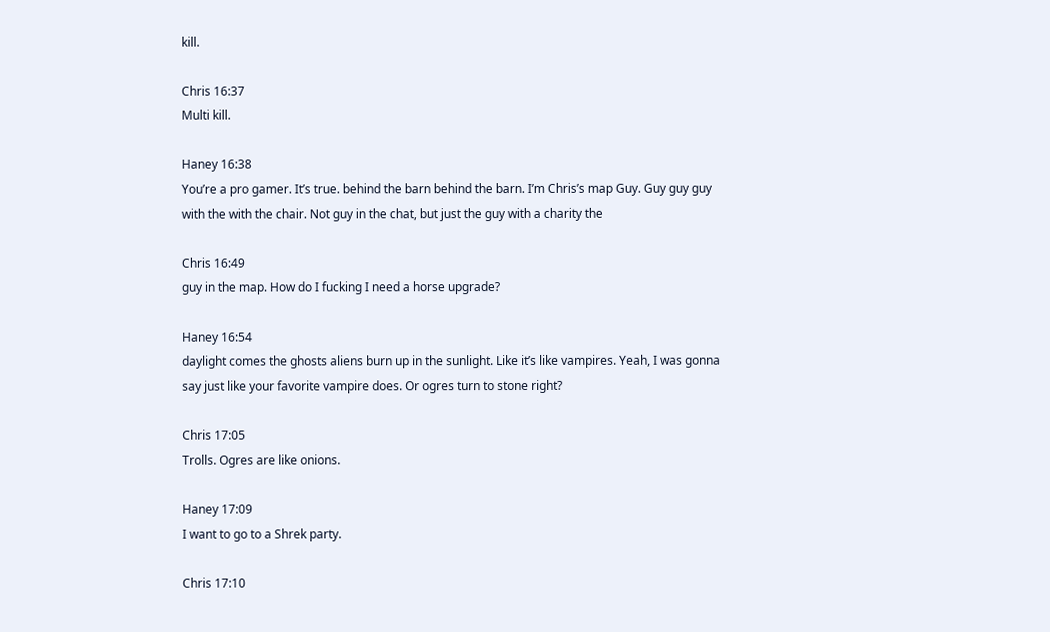kill.

Chris 16:37
Multi kill.

Haney 16:38
You’re a pro gamer. It’s true. behind the barn behind the barn. I’m Chris’s map Guy. Guy guy guy with the with the chair. Not guy in the chat, but just the guy with a charity the

Chris 16:49
guy in the map. How do I fucking I need a horse upgrade?

Haney 16:54
daylight comes the ghosts aliens burn up in the sunlight. Like it’s like vampires. Yeah, I was gonna say just like your favorite vampire does. Or ogres turn to stone right?

Chris 17:05
Trolls. Ogres are like onions.

Haney 17:09
I want to go to a Shrek party.

Chris 17:10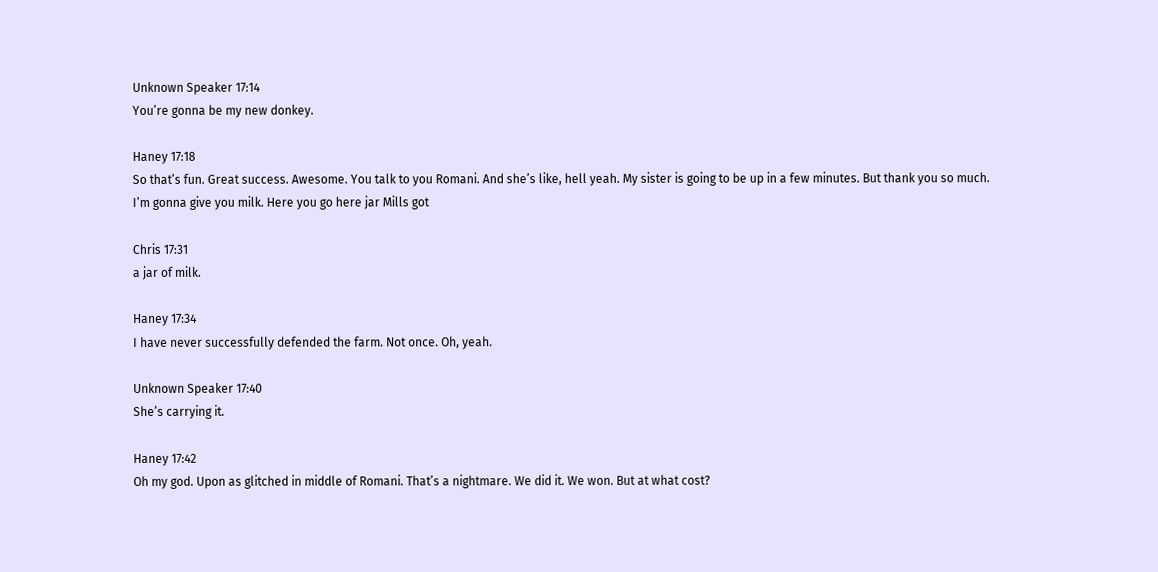Unknown Speaker 17:14
You’re gonna be my new donkey.

Haney 17:18
So that’s fun. Great success. Awesome. You talk to you Romani. And she’s like, hell yeah. My sister is going to be up in a few minutes. But thank you so much. I’m gonna give you milk. Here you go here jar Mills got

Chris 17:31
a jar of milk.

Haney 17:34
I have never successfully defended the farm. Not once. Oh, yeah.

Unknown Speaker 17:40
She’s carrying it.

Haney 17:42
Oh my god. Upon as glitched in middle of Romani. That’s a nightmare. We did it. We won. But at what cost?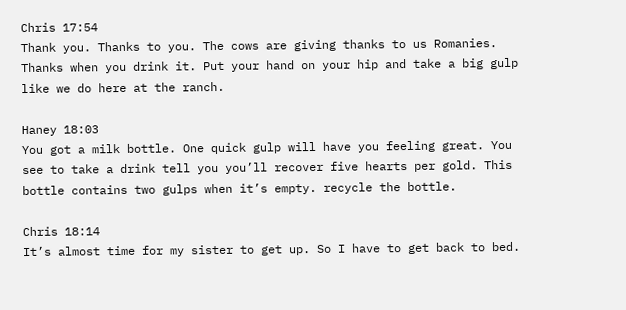Chris 17:54
Thank you. Thanks to you. The cows are giving thanks to us Romanies. Thanks when you drink it. Put your hand on your hip and take a big gulp like we do here at the ranch.

Haney 18:03
You got a milk bottle. One quick gulp will have you feeling great. You see to take a drink tell you you’ll recover five hearts per gold. This bottle contains two gulps when it’s empty. recycle the bottle.

Chris 18:14
It’s almost time for my sister to get up. So I have to get back to bed.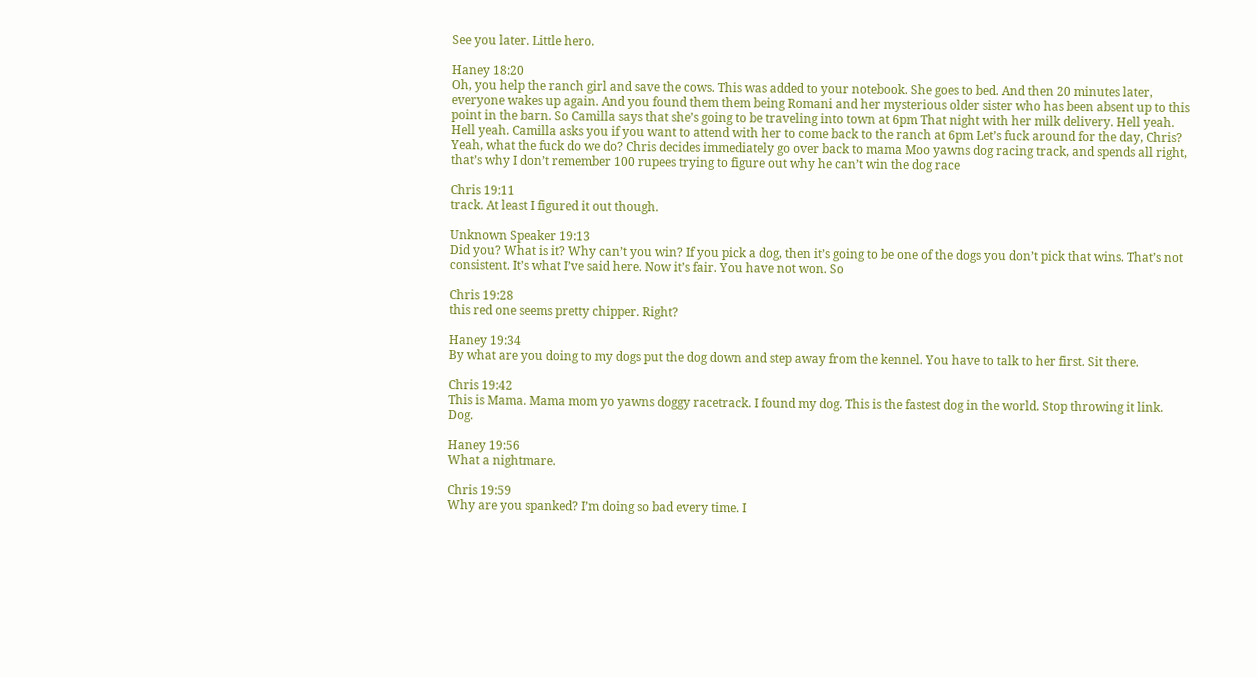See you later. Little hero.

Haney 18:20
Oh, you help the ranch girl and save the cows. This was added to your notebook. She goes to bed. And then 20 minutes later, everyone wakes up again. And you found them them being Romani and her mysterious older sister who has been absent up to this point in the barn. So Camilla says that she’s going to be traveling into town at 6pm That night with her milk delivery. Hell yeah. Hell yeah. Camilla asks you if you want to attend with her to come back to the ranch at 6pm Let’s fuck around for the day, Chris? Yeah, what the fuck do we do? Chris decides immediately go over back to mama Moo yawns dog racing track, and spends all right, that’s why I don’t remember 100 rupees trying to figure out why he can’t win the dog race

Chris 19:11
track. At least I figured it out though.

Unknown Speaker 19:13
Did you? What is it? Why can’t you win? If you pick a dog, then it’s going to be one of the dogs you don’t pick that wins. That’s not consistent. It’s what I’ve said here. Now it’s fair. You have not won. So

Chris 19:28
this red one seems pretty chipper. Right?

Haney 19:34
By what are you doing to my dogs put the dog down and step away from the kennel. You have to talk to her first. Sit there.

Chris 19:42
This is Mama. Mama mom yo yawns doggy racetrack. I found my dog. This is the fastest dog in the world. Stop throwing it link. Dog.

Haney 19:56
What a nightmare.

Chris 19:59
Why are you spanked? I’m doing so bad every time. I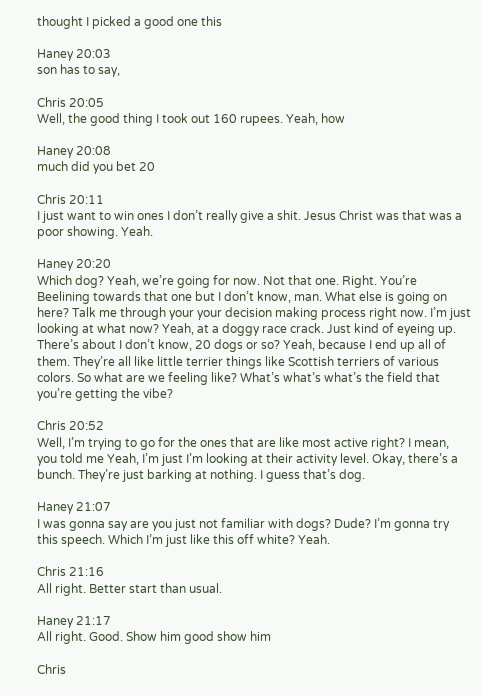thought I picked a good one this

Haney 20:03
son has to say,

Chris 20:05
Well, the good thing I took out 160 rupees. Yeah, how

Haney 20:08
much did you bet 20

Chris 20:11
I just want to win ones I don’t really give a shit. Jesus Christ was that was a poor showing. Yeah.

Haney 20:20
Which dog? Yeah, we’re going for now. Not that one. Right. You’re Beelining towards that one but I don’t know, man. What else is going on here? Talk me through your your decision making process right now. I’m just looking at what now? Yeah, at a doggy race crack. Just kind of eyeing up. There’s about I don’t know, 20 dogs or so? Yeah, because I end up all of them. They’re all like little terrier things like Scottish terriers of various colors. So what are we feeling like? What’s what’s what’s the field that you’re getting the vibe?

Chris 20:52
Well, I’m trying to go for the ones that are like most active right? I mean, you told me Yeah, I’m just I’m looking at their activity level. Okay, there’s a bunch. They’re just barking at nothing. I guess that’s dog.

Haney 21:07
I was gonna say are you just not familiar with dogs? Dude? I’m gonna try this speech. Which I’m just like this off white? Yeah.

Chris 21:16
All right. Better start than usual.

Haney 21:17
All right. Good. Show him good show him

Chris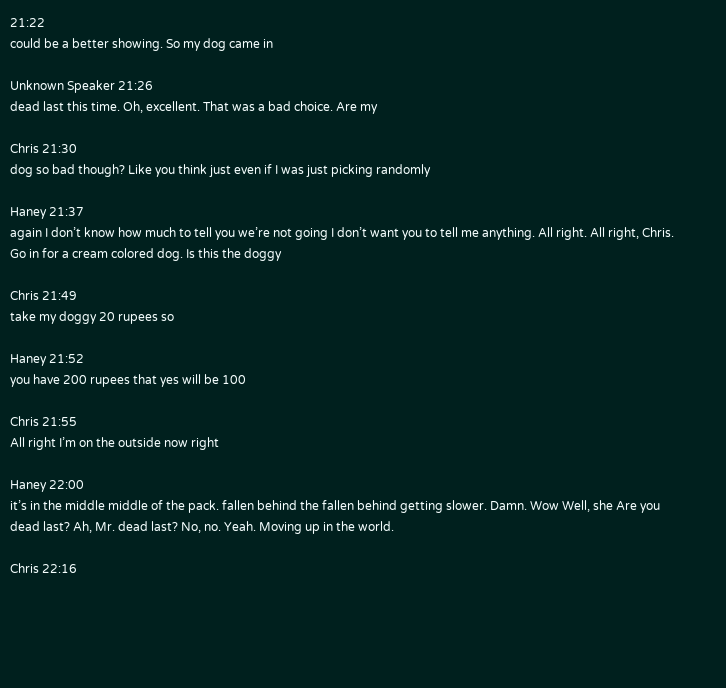21:22
could be a better showing. So my dog came in

Unknown Speaker 21:26
dead last this time. Oh, excellent. That was a bad choice. Are my

Chris 21:30
dog so bad though? Like you think just even if I was just picking randomly

Haney 21:37
again I don’t know how much to tell you we’re not going I don’t want you to tell me anything. All right. All right, Chris. Go in for a cream colored dog. Is this the doggy

Chris 21:49
take my doggy 20 rupees so

Haney 21:52
you have 200 rupees that yes will be 100

Chris 21:55
All right I’m on the outside now right

Haney 22:00
it’s in the middle middle of the pack. fallen behind the fallen behind getting slower. Damn. Wow Well, she Are you dead last? Ah, Mr. dead last? No, no. Yeah. Moving up in the world.

Chris 22:16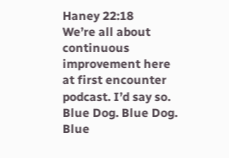Haney 22:18
We’re all about continuous improvement here at first encounter podcast. I’d say so. Blue Dog. Blue Dog. Blue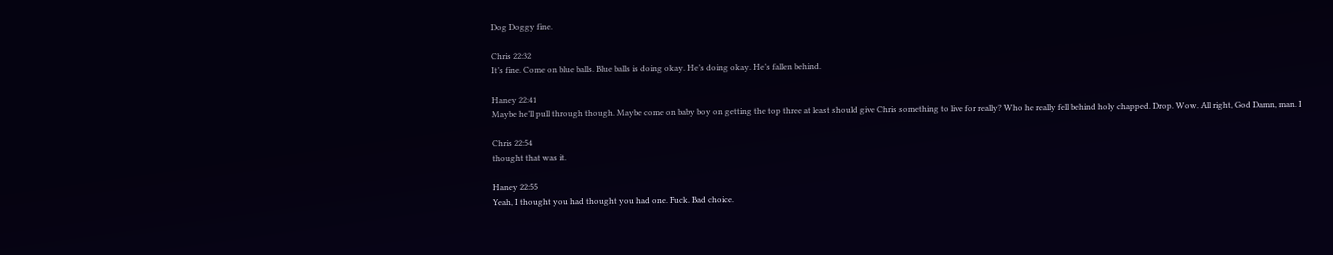Dog Doggy fine.

Chris 22:32
It’s fine. Come on blue balls. Blue balls is doing okay. He’s doing okay. He’s fallen behind.

Haney 22:41
Maybe he’ll pull through though. Maybe come on baby boy on getting the top three at least should give Chris something to live for really? Who he really fell behind holy chapped. Drop. Wow. All right, God Damn, man. I

Chris 22:54
thought that was it.

Haney 22:55
Yeah, I thought you had thought you had one. Fuck. Bad choice.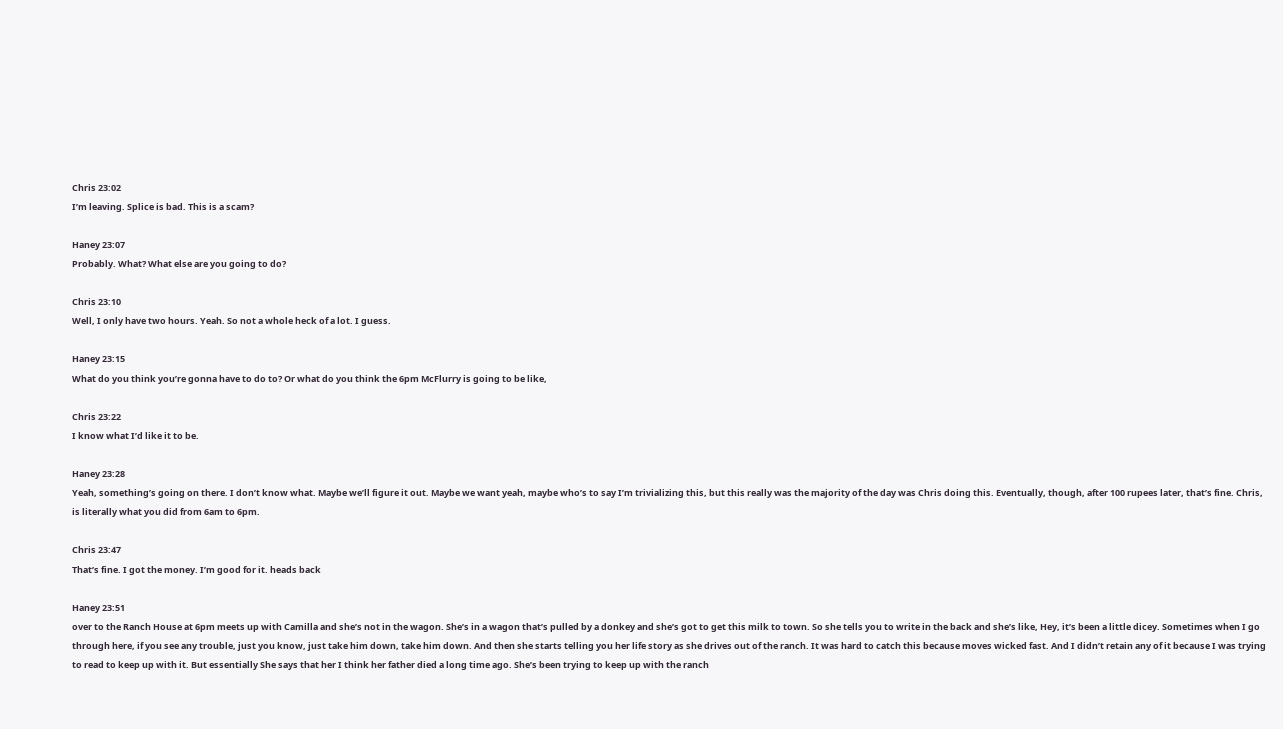Chris 23:02
I’m leaving. Splice is bad. This is a scam?

Haney 23:07
Probably. What? What else are you going to do?

Chris 23:10
Well, I only have two hours. Yeah. So not a whole heck of a lot. I guess.

Haney 23:15
What do you think you’re gonna have to do to? Or what do you think the 6pm McFlurry is going to be like,

Chris 23:22
I know what I’d like it to be.

Haney 23:28
Yeah, something’s going on there. I don’t know what. Maybe we’ll figure it out. Maybe we want yeah, maybe who’s to say I’m trivializing this, but this really was the majority of the day was Chris doing this. Eventually, though, after 100 rupees later, that’s fine. Chris, is literally what you did from 6am to 6pm.

Chris 23:47
That’s fine. I got the money. I’m good for it. heads back

Haney 23:51
over to the Ranch House at 6pm meets up with Camilla and she’s not in the wagon. She’s in a wagon that’s pulled by a donkey and she’s got to get this milk to town. So she tells you to write in the back and she’s like, Hey, it’s been a little dicey. Sometimes when I go through here, if you see any trouble, just you know, just take him down, take him down. And then she starts telling you her life story as she drives out of the ranch. It was hard to catch this because moves wicked fast. And I didn’t retain any of it because I was trying to read to keep up with it. But essentially She says that her I think her father died a long time ago. She’s been trying to keep up with the ranch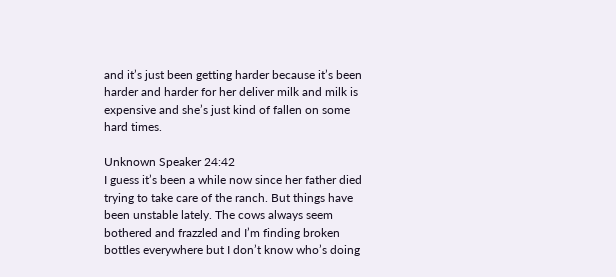and it’s just been getting harder because it’s been harder and harder for her deliver milk and milk is expensive and she’s just kind of fallen on some hard times.

Unknown Speaker 24:42
I guess it’s been a while now since her father died trying to take care of the ranch. But things have been unstable lately. The cows always seem bothered and frazzled and I’m finding broken bottles everywhere but I don’t know who’s doing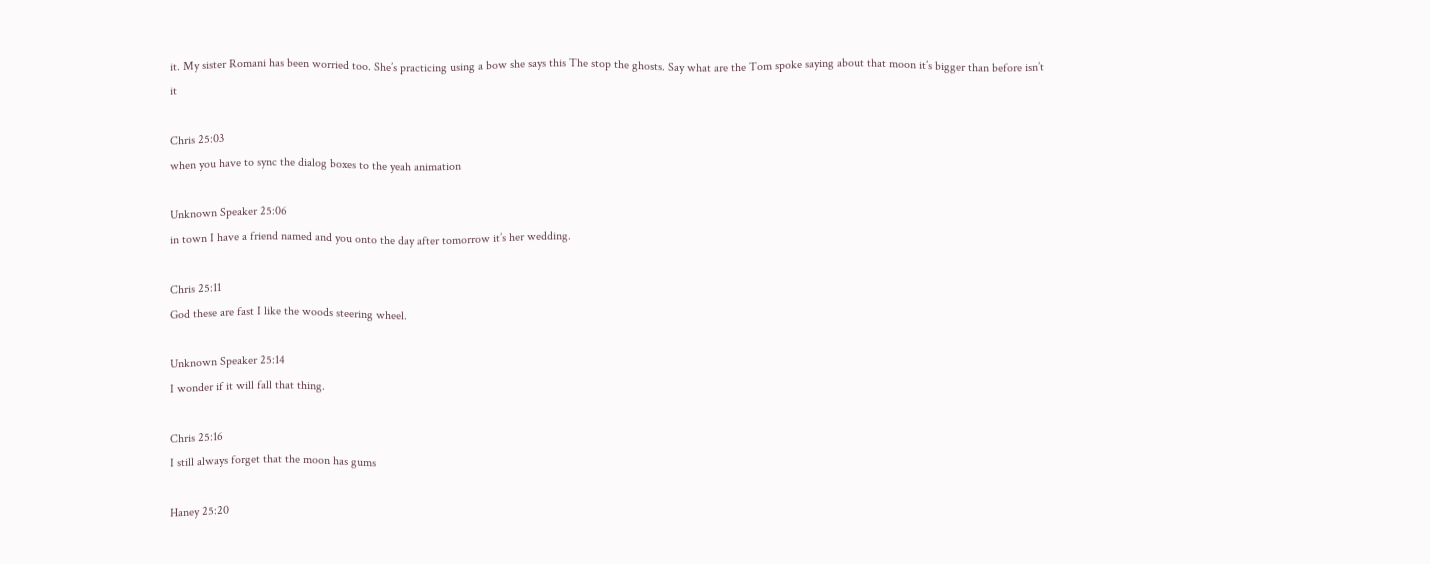it. My sister Romani has been worried too. She’s practicing using a bow she says this The stop the ghosts. Say what are the Tom spoke saying about that moon it’s bigger than before isn’t it

Chris 25:03
when you have to sync the dialog boxes to the yeah animation

Unknown Speaker 25:06
in town I have a friend named and you onto the day after tomorrow it’s her wedding.

Chris 25:11
God these are fast I like the woods steering wheel.

Unknown Speaker 25:14
I wonder if it will fall that thing.

Chris 25:16
I still always forget that the moon has gums

Haney 25:20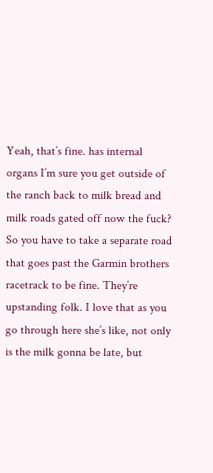Yeah, that’s fine. has internal organs I’m sure you get outside of the ranch back to milk bread and milk roads gated off now the fuck? So you have to take a separate road that goes past the Garmin brothers racetrack to be fine. They’re upstanding folk. I love that as you go through here she’s like, not only is the milk gonna be late, but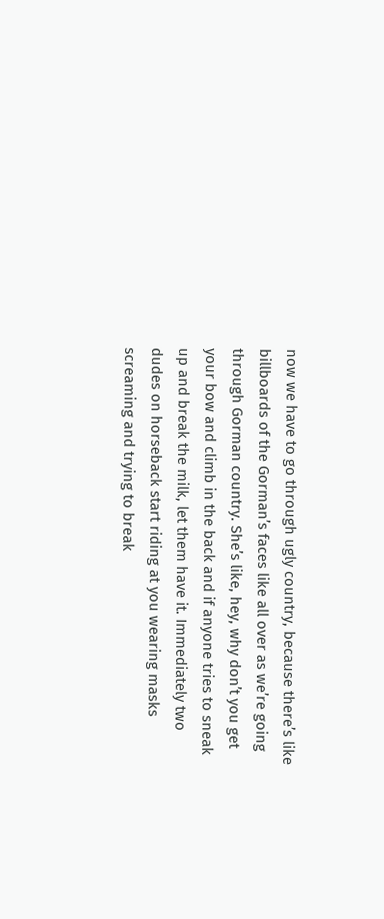now we have to go through ugly country, because there’s like billboards of the Gorman’s faces like all over as we’re going through Gorman country. She’s like, hey, why don’t you get your bow and climb in the back and if anyone tries to sneak up and break the milk, let them have it. Immediately two dudes on horseback start riding at you wearing masks screaming and trying to break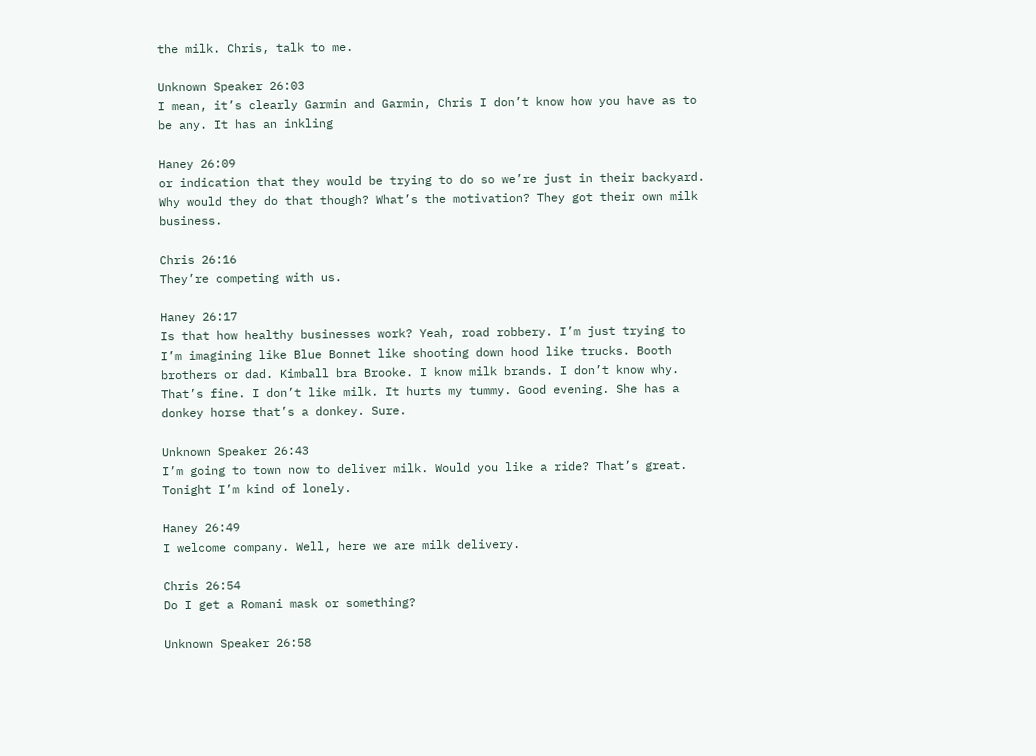the milk. Chris, talk to me.

Unknown Speaker 26:03
I mean, it’s clearly Garmin and Garmin, Chris I don’t know how you have as to be any. It has an inkling

Haney 26:09
or indication that they would be trying to do so we’re just in their backyard. Why would they do that though? What’s the motivation? They got their own milk business.

Chris 26:16
They’re competing with us.

Haney 26:17
Is that how healthy businesses work? Yeah, road robbery. I’m just trying to I’m imagining like Blue Bonnet like shooting down hood like trucks. Booth brothers or dad. Kimball bra Brooke. I know milk brands. I don’t know why. That’s fine. I don’t like milk. It hurts my tummy. Good evening. She has a donkey horse that’s a donkey. Sure.

Unknown Speaker 26:43
I’m going to town now to deliver milk. Would you like a ride? That’s great. Tonight I’m kind of lonely.

Haney 26:49
I welcome company. Well, here we are milk delivery.

Chris 26:54
Do I get a Romani mask or something?

Unknown Speaker 26:58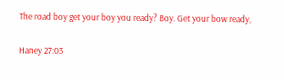The road boy get your boy you ready? Boy. Get your bow ready,

Haney 27:03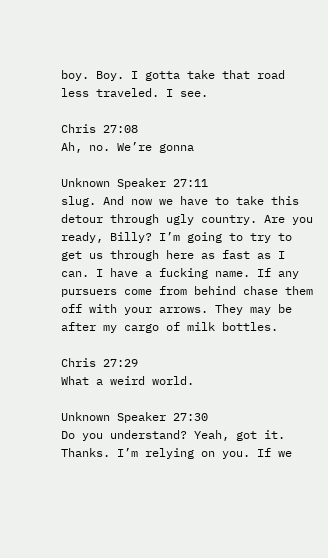boy. Boy. I gotta take that road less traveled. I see.

Chris 27:08
Ah, no. We’re gonna

Unknown Speaker 27:11
slug. And now we have to take this detour through ugly country. Are you ready, Billy? I’m going to try to get us through here as fast as I can. I have a fucking name. If any pursuers come from behind chase them off with your arrows. They may be after my cargo of milk bottles.

Chris 27:29
What a weird world.

Unknown Speaker 27:30
Do you understand? Yeah, got it. Thanks. I’m relying on you. If we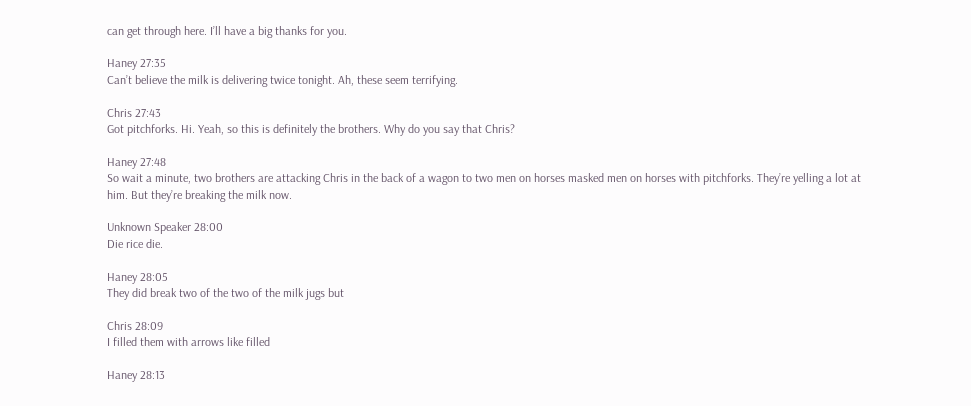can get through here. I’ll have a big thanks for you.

Haney 27:35
Can’t believe the milk is delivering twice tonight. Ah, these seem terrifying.

Chris 27:43
Got pitchforks. Hi. Yeah, so this is definitely the brothers. Why do you say that Chris?

Haney 27:48
So wait a minute, two brothers are attacking Chris in the back of a wagon to two men on horses masked men on horses with pitchforks. They’re yelling a lot at him. But they’re breaking the milk now.

Unknown Speaker 28:00
Die rice die.

Haney 28:05
They did break two of the two of the milk jugs but

Chris 28:09
I filled them with arrows like filled

Haney 28:13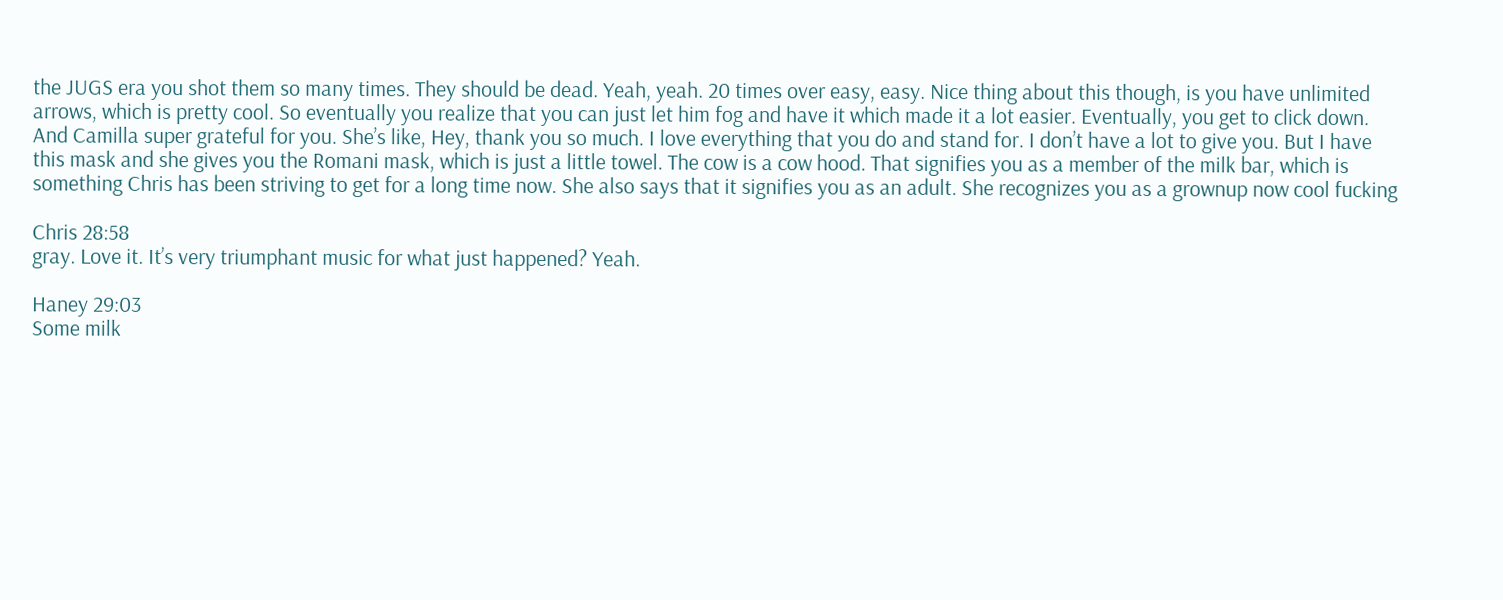the JUGS era you shot them so many times. They should be dead. Yeah, yeah. 20 times over easy, easy. Nice thing about this though, is you have unlimited arrows, which is pretty cool. So eventually you realize that you can just let him fog and have it which made it a lot easier. Eventually, you get to click down. And Camilla super grateful for you. She’s like, Hey, thank you so much. I love everything that you do and stand for. I don’t have a lot to give you. But I have this mask and she gives you the Romani mask, which is just a little towel. The cow is a cow hood. That signifies you as a member of the milk bar, which is something Chris has been striving to get for a long time now. She also says that it signifies you as an adult. She recognizes you as a grownup now cool fucking

Chris 28:58
gray. Love it. It’s very triumphant music for what just happened? Yeah.

Haney 29:03
Some milk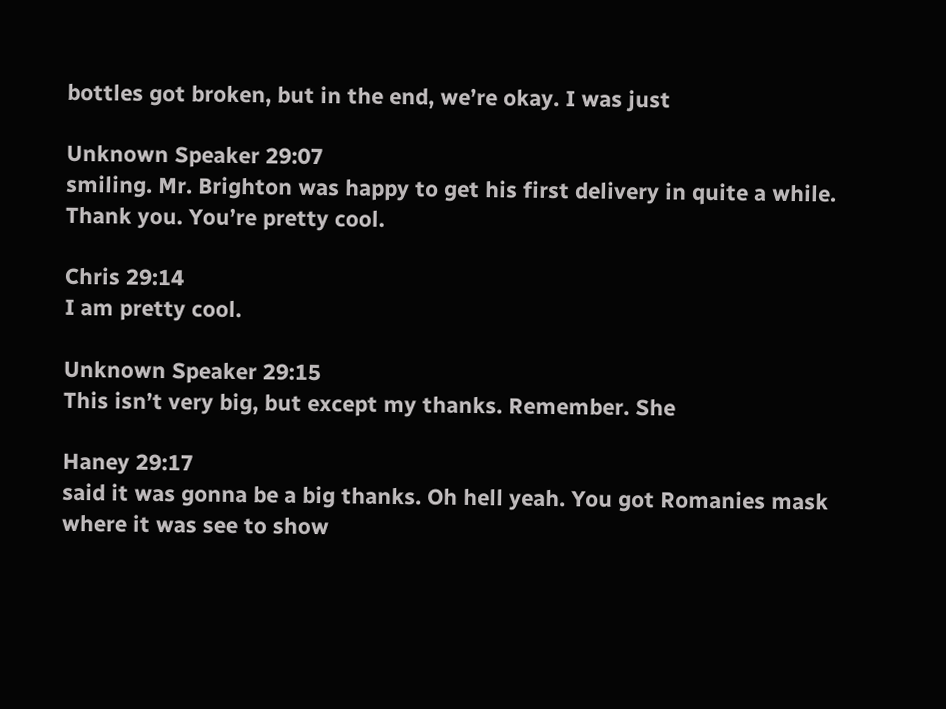bottles got broken, but in the end, we’re okay. I was just

Unknown Speaker 29:07
smiling. Mr. Brighton was happy to get his first delivery in quite a while. Thank you. You’re pretty cool.

Chris 29:14
I am pretty cool.

Unknown Speaker 29:15
This isn’t very big, but except my thanks. Remember. She

Haney 29:17
said it was gonna be a big thanks. Oh hell yeah. You got Romanies mask where it was see to show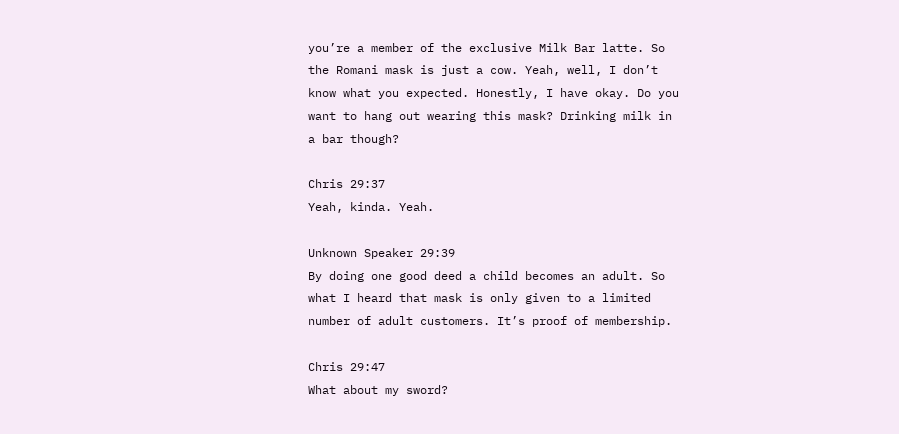you’re a member of the exclusive Milk Bar latte. So the Romani mask is just a cow. Yeah, well, I don’t know what you expected. Honestly, I have okay. Do you want to hang out wearing this mask? Drinking milk in a bar though?

Chris 29:37
Yeah, kinda. Yeah.

Unknown Speaker 29:39
By doing one good deed a child becomes an adult. So what I heard that mask is only given to a limited number of adult customers. It’s proof of membership.

Chris 29:47
What about my sword?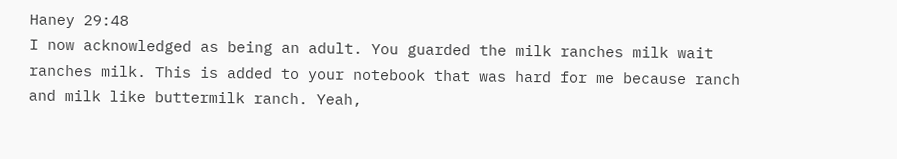Haney 29:48
I now acknowledged as being an adult. You guarded the milk ranches milk wait ranches milk. This is added to your notebook that was hard for me because ranch and milk like buttermilk ranch. Yeah,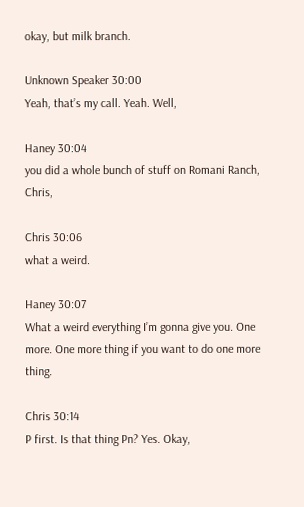okay, but milk branch.

Unknown Speaker 30:00
Yeah, that’s my call. Yeah. Well,

Haney 30:04
you did a whole bunch of stuff on Romani Ranch, Chris,

Chris 30:06
what a weird.

Haney 30:07
What a weird everything I’m gonna give you. One more. One more thing if you want to do one more thing.

Chris 30:14
P first. Is that thing Pn? Yes. Okay,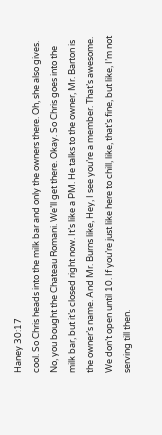Haney 30:17
cool. So Chris heads into the milk bar and only the owners there. Oh, she also gives. No, you bought the Chateau Romani. We’ll get there. Okay. So Chris goes into the milk bar, but it’s closed right now. It’s like a PM. He talks to the owner, Mr. Barton is the owner’s name. And Mr. Burns like, Hey, I see you’re a member. That’s awesome. We don’t open until 10. If you’re just like here to chill, like, that’s fine, but like, I’m not serving till then.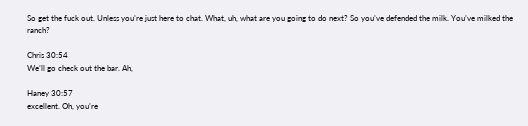So get the fuck out. Unless you’re just here to chat. What, uh, what are you going to do next? So you’ve defended the milk. You’ve milked the ranch?

Chris 30:54
We’ll go check out the bar. Ah,

Haney 30:57
excellent. Oh, you’re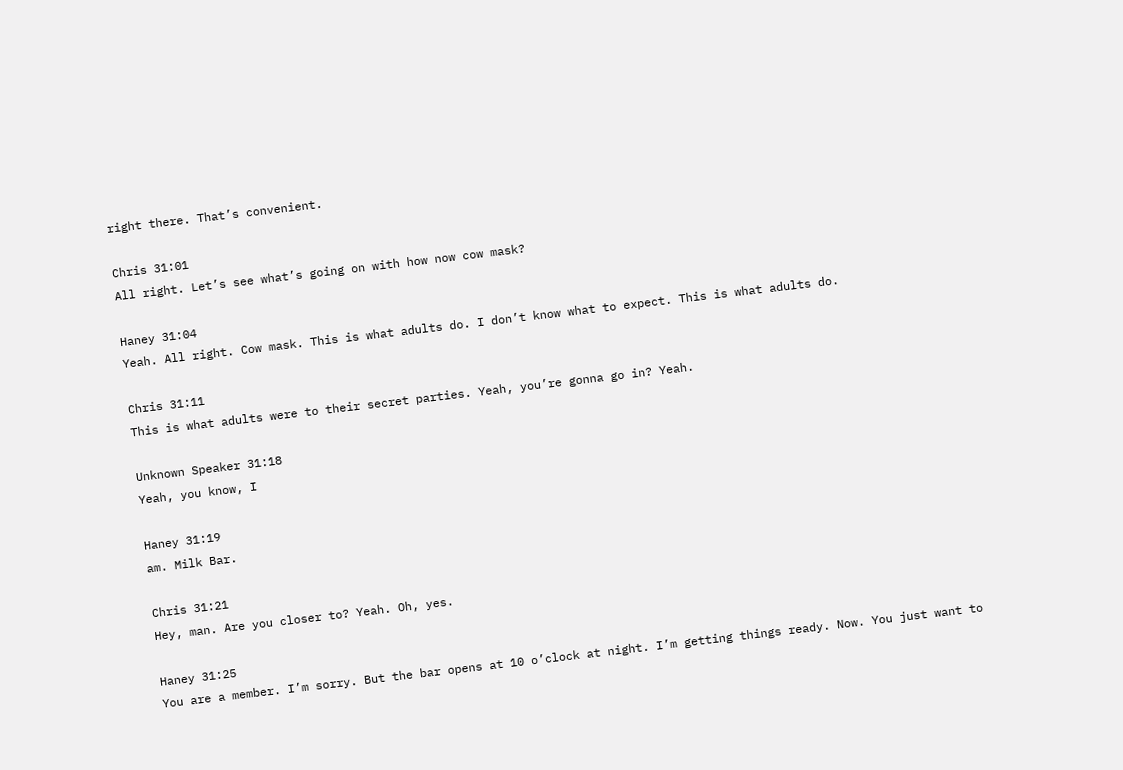right there. That’s convenient.

Chris 31:01
All right. Let’s see what’s going on with how now cow mask?

Haney 31:04
Yeah. All right. Cow mask. This is what adults do. I don’t know what to expect. This is what adults do.

Chris 31:11
This is what adults were to their secret parties. Yeah, you’re gonna go in? Yeah.

Unknown Speaker 31:18
Yeah, you know, I

Haney 31:19
am. Milk Bar.

Chris 31:21
Hey, man. Are you closer to? Yeah. Oh, yes.

Haney 31:25
You are a member. I’m sorry. But the bar opens at 10 o’clock at night. I’m getting things ready. Now. You just want to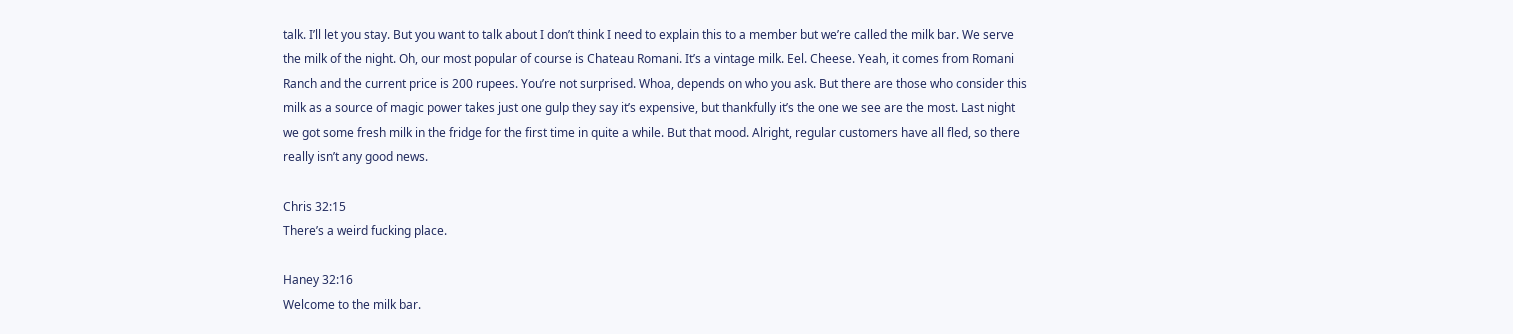talk. I’ll let you stay. But you want to talk about I don’t think I need to explain this to a member but we’re called the milk bar. We serve the milk of the night. Oh, our most popular of course is Chateau Romani. It’s a vintage milk. Eel. Cheese. Yeah, it comes from Romani Ranch and the current price is 200 rupees. You’re not surprised. Whoa, depends on who you ask. But there are those who consider this milk as a source of magic power takes just one gulp they say it’s expensive, but thankfully it’s the one we see are the most. Last night we got some fresh milk in the fridge for the first time in quite a while. But that mood. Alright, regular customers have all fled, so there really isn’t any good news.

Chris 32:15
There’s a weird fucking place.

Haney 32:16
Welcome to the milk bar.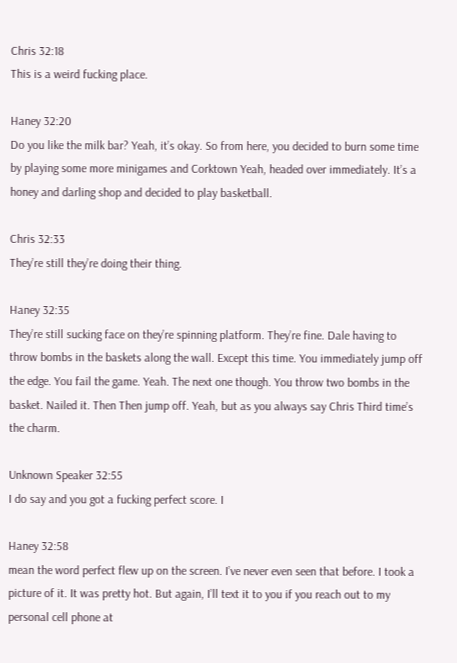Chris 32:18
This is a weird fucking place.

Haney 32:20
Do you like the milk bar? Yeah, it’s okay. So from here, you decided to burn some time by playing some more minigames and Corktown Yeah, headed over immediately. It’s a honey and darling shop and decided to play basketball.

Chris 32:33
They’re still they’re doing their thing.

Haney 32:35
They’re still sucking face on they’re spinning platform. They’re fine. Dale having to throw bombs in the baskets along the wall. Except this time. You immediately jump off the edge. You fail the game. Yeah. The next one though. You throw two bombs in the basket. Nailed it. Then Then jump off. Yeah, but as you always say Chris Third time’s the charm.

Unknown Speaker 32:55
I do say and you got a fucking perfect score. I

Haney 32:58
mean the word perfect flew up on the screen. I’ve never even seen that before. I took a picture of it. It was pretty hot. But again, I’ll text it to you if you reach out to my personal cell phone at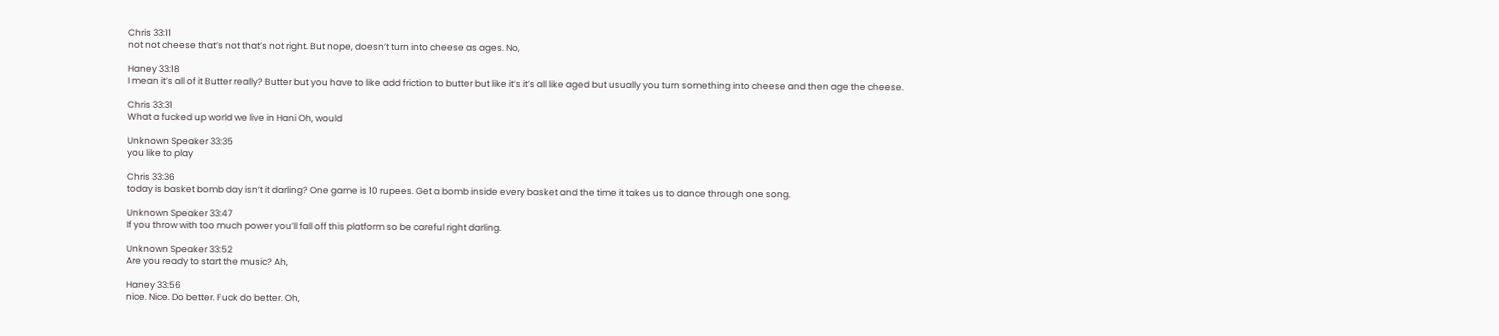Chris 33:11
not not cheese that’s not that’s not right. But nope, doesn’t turn into cheese as ages. No,

Haney 33:18
I mean it’s all of it Butter really? Butter but you have to like add friction to butter but like it’s it’s all like aged but usually you turn something into cheese and then age the cheese.

Chris 33:31
What a fucked up world we live in Hani Oh, would

Unknown Speaker 33:35
you like to play

Chris 33:36
today is basket bomb day isn’t it darling? One game is 10 rupees. Get a bomb inside every basket and the time it takes us to dance through one song.

Unknown Speaker 33:47
If you throw with too much power you’ll fall off this platform so be careful right darling.

Unknown Speaker 33:52
Are you ready to start the music? Ah,

Haney 33:56
nice. Nice. Do better. Fuck do better. Oh,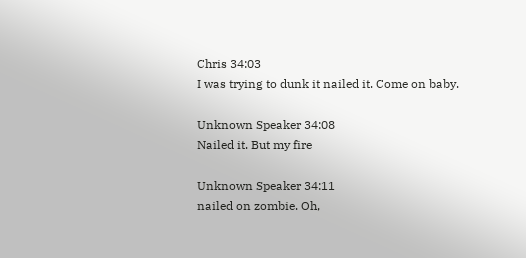Chris 34:03
I was trying to dunk it nailed it. Come on baby.

Unknown Speaker 34:08
Nailed it. But my fire

Unknown Speaker 34:11
nailed on zombie. Oh,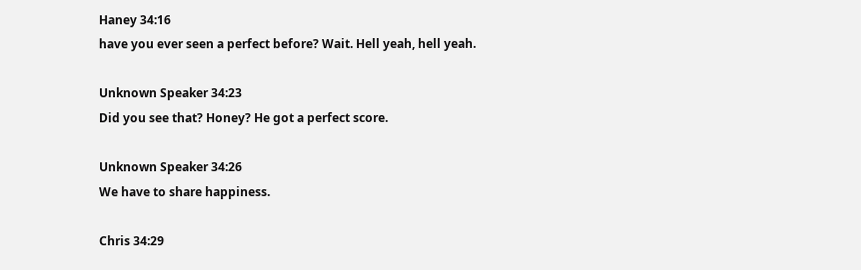Haney 34:16
have you ever seen a perfect before? Wait. Hell yeah, hell yeah.

Unknown Speaker 34:23
Did you see that? Honey? He got a perfect score.

Unknown Speaker 34:26
We have to share happiness.

Chris 34:29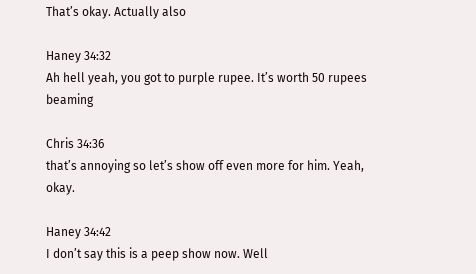That’s okay. Actually also

Haney 34:32
Ah hell yeah, you got to purple rupee. It’s worth 50 rupees beaming

Chris 34:36
that’s annoying so let’s show off even more for him. Yeah, okay.

Haney 34:42
I don’t say this is a peep show now. Well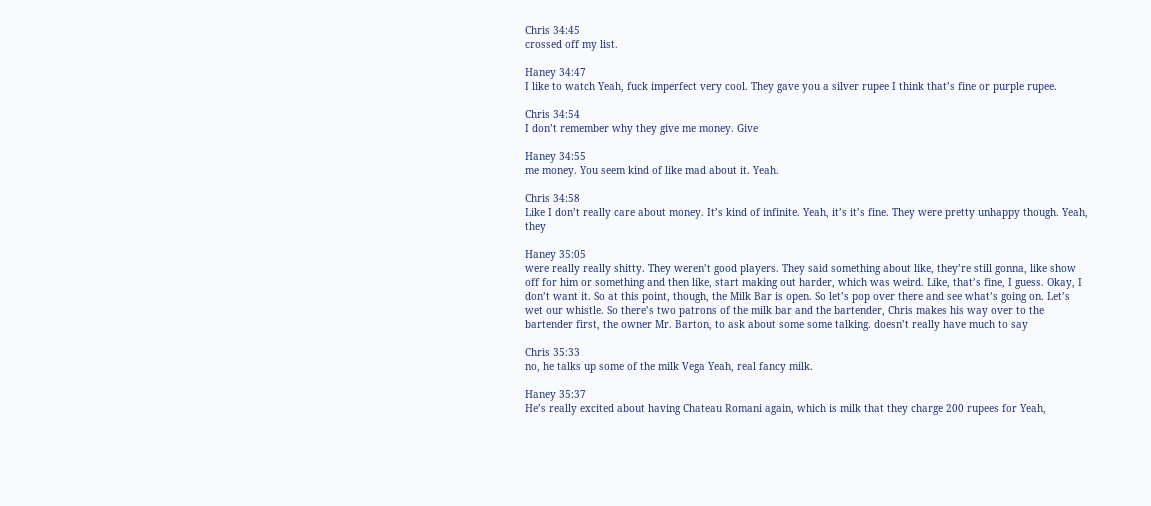Chris 34:45
crossed off my list.

Haney 34:47
I like to watch Yeah, fuck imperfect very cool. They gave you a silver rupee I think that’s fine or purple rupee.

Chris 34:54
I don’t remember why they give me money. Give

Haney 34:55
me money. You seem kind of like mad about it. Yeah.

Chris 34:58
Like I don’t really care about money. It’s kind of infinite. Yeah, it’s it’s fine. They were pretty unhappy though. Yeah, they

Haney 35:05
were really really shitty. They weren’t good players. They said something about like, they’re still gonna, like show off for him or something and then like, start making out harder, which was weird. Like, that’s fine, I guess. Okay, I don’t want it. So at this point, though, the Milk Bar is open. So let’s pop over there and see what’s going on. Let’s wet our whistle. So there’s two patrons of the milk bar and the bartender, Chris makes his way over to the bartender first, the owner Mr. Barton, to ask about some some talking. doesn’t really have much to say

Chris 35:33
no, he talks up some of the milk Vega Yeah, real fancy milk.

Haney 35:37
He’s really excited about having Chateau Romani again, which is milk that they charge 200 rupees for Yeah,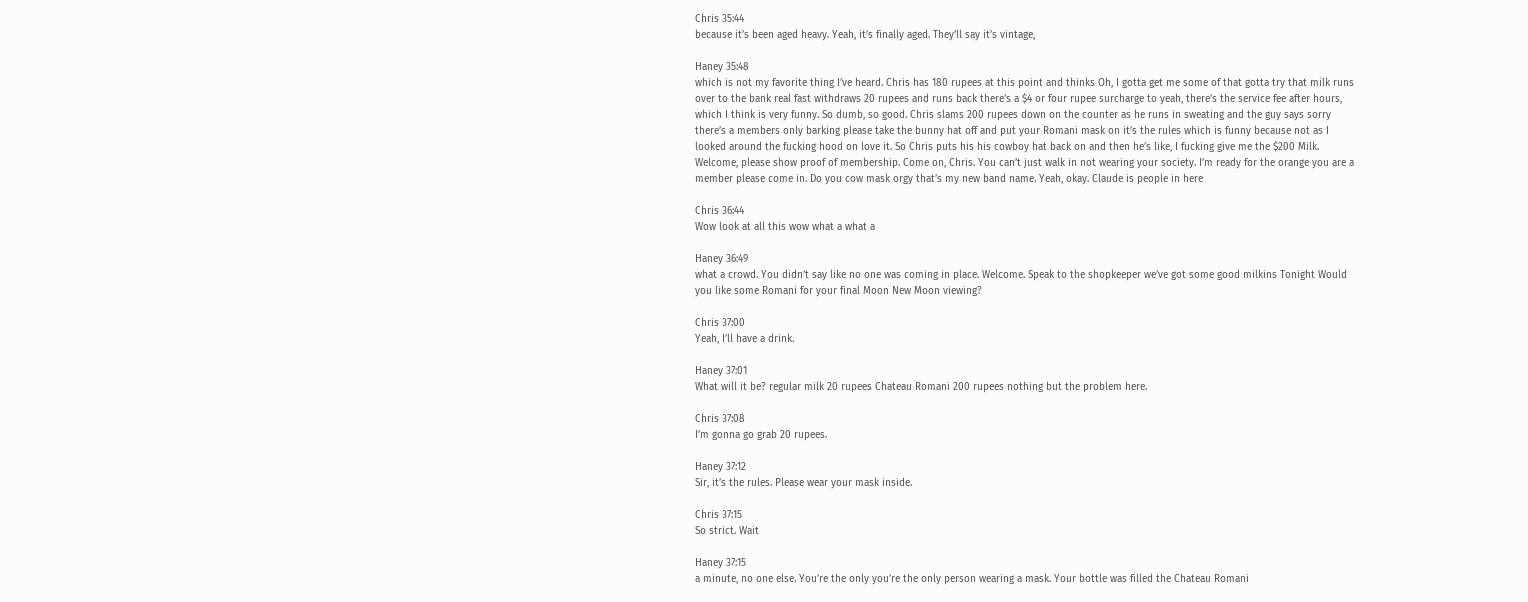Chris 35:44
because it’s been aged heavy. Yeah, it’s finally aged. They’ll say it’s vintage,

Haney 35:48
which is not my favorite thing I’ve heard. Chris has 180 rupees at this point and thinks Oh, I gotta get me some of that gotta try that milk runs over to the bank real fast withdraws 20 rupees and runs back there’s a $4 or four rupee surcharge to yeah, there’s the service fee after hours, which I think is very funny. So dumb, so good. Chris slams 200 rupees down on the counter as he runs in sweating and the guy says sorry there’s a members only barking please take the bunny hat off and put your Romani mask on it’s the rules which is funny because not as I looked around the fucking hood on love it. So Chris puts his his cowboy hat back on and then he’s like, I fucking give me the $200 Milk. Welcome, please show proof of membership. Come on, Chris. You can’t just walk in not wearing your society. I’m ready for the orange you are a member please come in. Do you cow mask orgy that’s my new band name. Yeah, okay. Claude is people in here

Chris 36:44
Wow look at all this wow what a what a

Haney 36:49
what a crowd. You didn’t say like no one was coming in place. Welcome. Speak to the shopkeeper we’ve got some good milkins Tonight Would you like some Romani for your final Moon New Moon viewing?

Chris 37:00
Yeah, I’ll have a drink.

Haney 37:01
What will it be? regular milk 20 rupees Chateau Romani 200 rupees nothing but the problem here.

Chris 37:08
I’m gonna go grab 20 rupees.

Haney 37:12
Sir, it’s the rules. Please wear your mask inside.

Chris 37:15
So strict. Wait

Haney 37:15
a minute, no one else. You’re the only you’re the only person wearing a mask. Your bottle was filled the Chateau Romani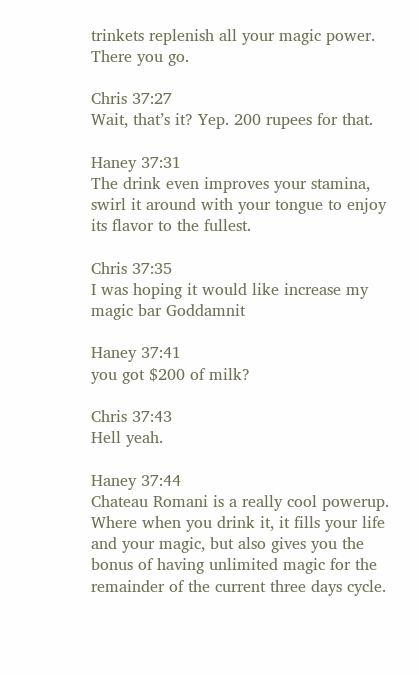trinkets replenish all your magic power. There you go.

Chris 37:27
Wait, that’s it? Yep. 200 rupees for that.

Haney 37:31
The drink even improves your stamina, swirl it around with your tongue to enjoy its flavor to the fullest.

Chris 37:35
I was hoping it would like increase my magic bar Goddamnit

Haney 37:41
you got $200 of milk?

Chris 37:43
Hell yeah.

Haney 37:44
Chateau Romani is a really cool powerup. Where when you drink it, it fills your life and your magic, but also gives you the bonus of having unlimited magic for the remainder of the current three days cycle.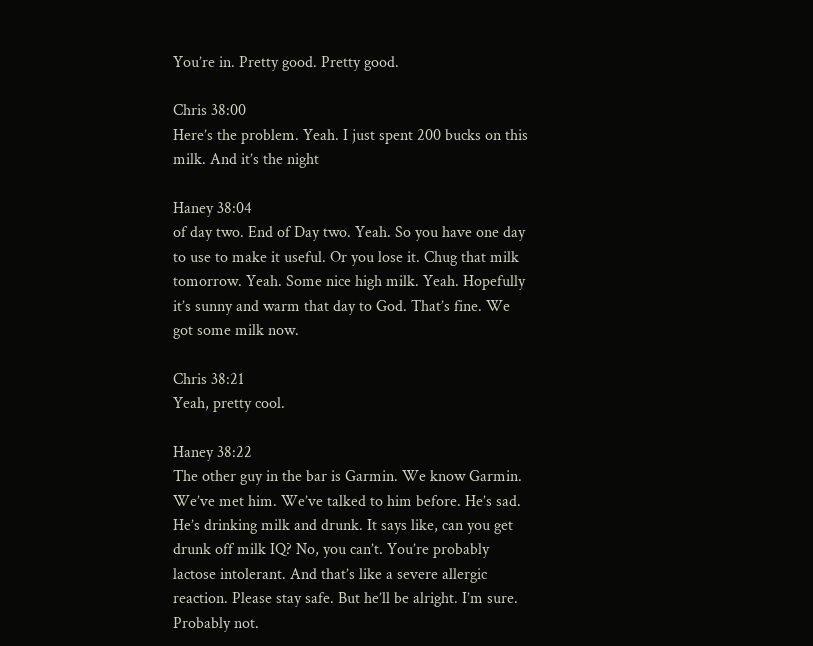You’re in. Pretty good. Pretty good.

Chris 38:00
Here’s the problem. Yeah. I just spent 200 bucks on this milk. And it’s the night

Haney 38:04
of day two. End of Day two. Yeah. So you have one day to use to make it useful. Or you lose it. Chug that milk tomorrow. Yeah. Some nice high milk. Yeah. Hopefully it’s sunny and warm that day to God. That’s fine. We got some milk now.

Chris 38:21
Yeah, pretty cool.

Haney 38:22
The other guy in the bar is Garmin. We know Garmin. We’ve met him. We’ve talked to him before. He’s sad. He’s drinking milk and drunk. It says like, can you get drunk off milk IQ? No, you can’t. You’re probably lactose intolerant. And that’s like a severe allergic reaction. Please stay safe. But he’ll be alright. I’m sure. Probably not.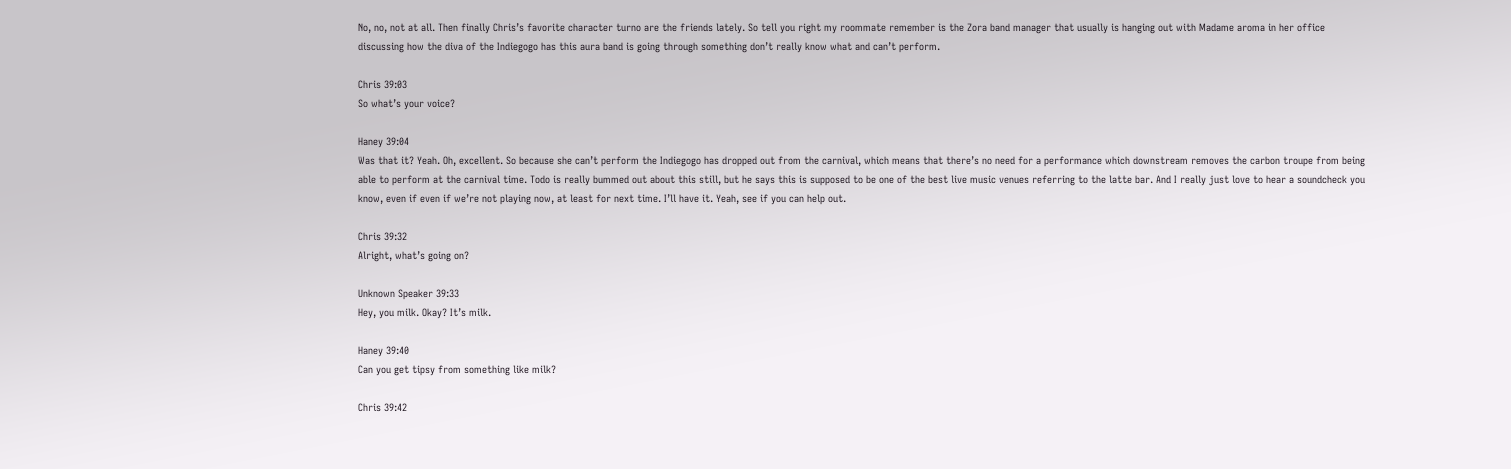No, no, not at all. Then finally Chris’s favorite character turno are the friends lately. So tell you right my roommate remember is the Zora band manager that usually is hanging out with Madame aroma in her office discussing how the diva of the Indiegogo has this aura band is going through something don’t really know what and can’t perform.

Chris 39:03
So what’s your voice?

Haney 39:04
Was that it? Yeah. Oh, excellent. So because she can’t perform the Indiegogo has dropped out from the carnival, which means that there’s no need for a performance which downstream removes the carbon troupe from being able to perform at the carnival time. Todo is really bummed out about this still, but he says this is supposed to be one of the best live music venues referring to the latte bar. And I really just love to hear a soundcheck you know, even if even if we’re not playing now, at least for next time. I’ll have it. Yeah, see if you can help out.

Chris 39:32
Alright, what’s going on?

Unknown Speaker 39:33
Hey, you milk. Okay? It’s milk.

Haney 39:40
Can you get tipsy from something like milk?

Chris 39:42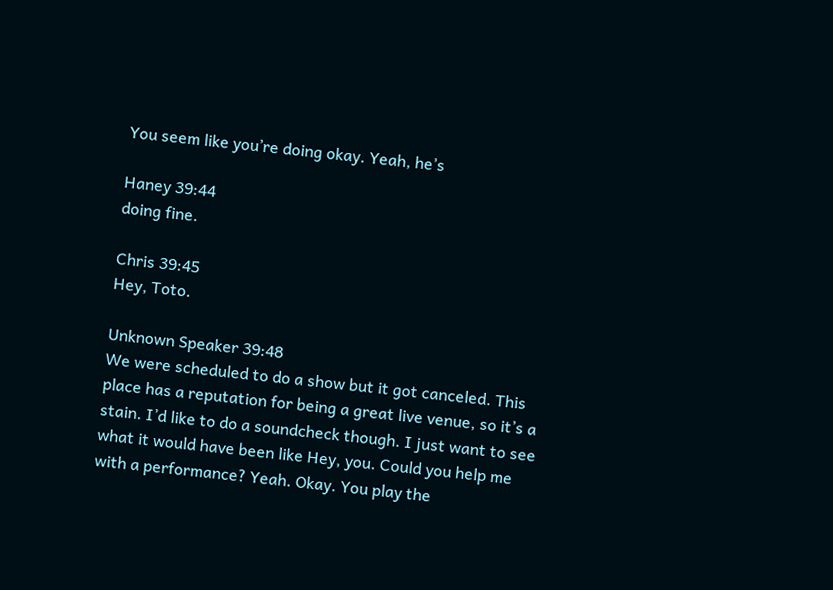You seem like you’re doing okay. Yeah, he’s

Haney 39:44
doing fine.

Chris 39:45
Hey, Toto.

Unknown Speaker 39:48
We were scheduled to do a show but it got canceled. This place has a reputation for being a great live venue, so it’s a stain. I’d like to do a soundcheck though. I just want to see what it would have been like Hey, you. Could you help me with a performance? Yeah. Okay. You play the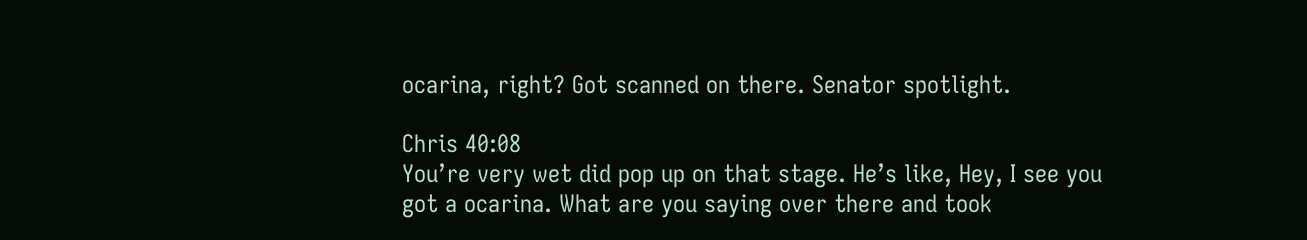ocarina, right? Got scanned on there. Senator spotlight.

Chris 40:08
You’re very wet did pop up on that stage. He’s like, Hey, I see you got a ocarina. What are you saying over there and took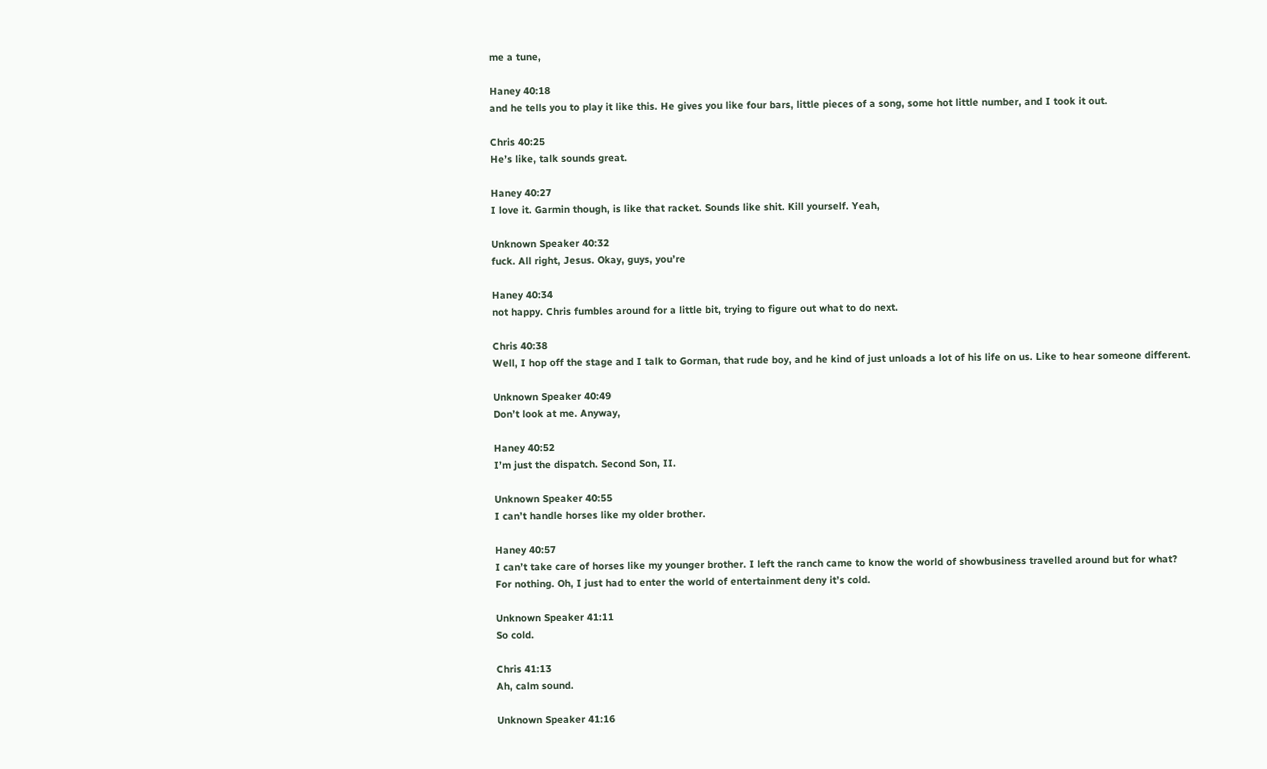me a tune,

Haney 40:18
and he tells you to play it like this. He gives you like four bars, little pieces of a song, some hot little number, and I took it out.

Chris 40:25
He’s like, talk sounds great.

Haney 40:27
I love it. Garmin though, is like that racket. Sounds like shit. Kill yourself. Yeah,

Unknown Speaker 40:32
fuck. All right, Jesus. Okay, guys, you’re

Haney 40:34
not happy. Chris fumbles around for a little bit, trying to figure out what to do next.

Chris 40:38
Well, I hop off the stage and I talk to Gorman, that rude boy, and he kind of just unloads a lot of his life on us. Like to hear someone different.

Unknown Speaker 40:49
Don’t look at me. Anyway,

Haney 40:52
I’m just the dispatch. Second Son, II.

Unknown Speaker 40:55
I can’t handle horses like my older brother.

Haney 40:57
I can’t take care of horses like my younger brother. I left the ranch came to know the world of showbusiness travelled around but for what? For nothing. Oh, I just had to enter the world of entertainment deny it’s cold.

Unknown Speaker 41:11
So cold.

Chris 41:13
Ah, calm sound.

Unknown Speaker 41:16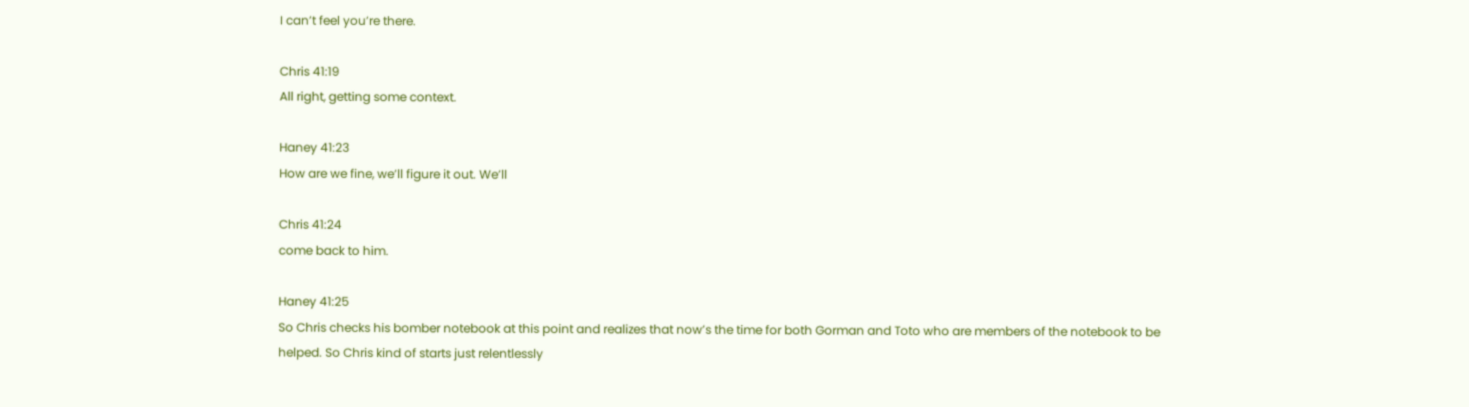I can’t feel you’re there.

Chris 41:19
All right, getting some context.

Haney 41:23
How are we fine, we’ll figure it out. We’ll

Chris 41:24
come back to him.

Haney 41:25
So Chris checks his bomber notebook at this point and realizes that now’s the time for both Gorman and Toto who are members of the notebook to be helped. So Chris kind of starts just relentlessly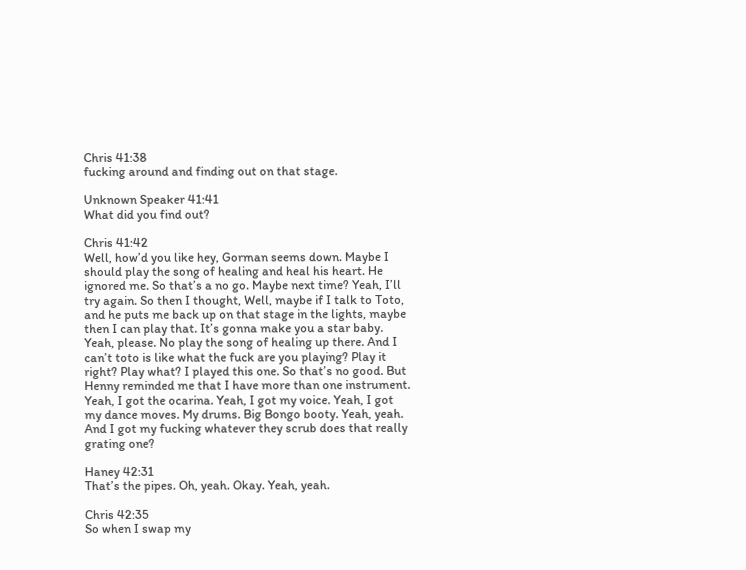Chris 41:38
fucking around and finding out on that stage.

Unknown Speaker 41:41
What did you find out?

Chris 41:42
Well, how’d you like hey, Gorman seems down. Maybe I should play the song of healing and heal his heart. He ignored me. So that’s a no go. Maybe next time? Yeah, I’ll try again. So then I thought, Well, maybe if I talk to Toto, and he puts me back up on that stage in the lights, maybe then I can play that. It’s gonna make you a star baby. Yeah, please. No play the song of healing up there. And I can’t toto is like what the fuck are you playing? Play it right? Play what? I played this one. So that’s no good. But Henny reminded me that I have more than one instrument. Yeah, I got the ocarina. Yeah, I got my voice. Yeah, I got my dance moves. My drums. Big Bongo booty. Yeah, yeah. And I got my fucking whatever they scrub does that really grating one?

Haney 42:31
That’s the pipes. Oh, yeah. Okay. Yeah, yeah.

Chris 42:35
So when I swap my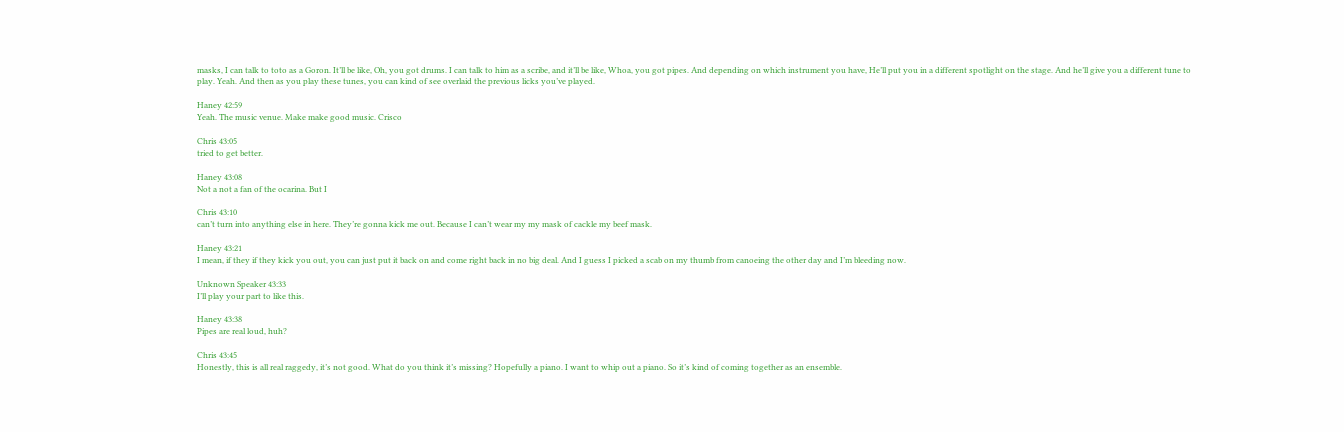masks, I can talk to toto as a Goron. It’ll be like, Oh, you got drums. I can talk to him as a scribe, and it’ll be like, Whoa, you got pipes. And depending on which instrument you have, He’ll put you in a different spotlight on the stage. And he’ll give you a different tune to play. Yeah. And then as you play these tunes, you can kind of see overlaid the previous licks you’ve played.

Haney 42:59
Yeah. The music venue. Make make good music. Crisco

Chris 43:05
tried to get better.

Haney 43:08
Not a not a fan of the ocarina. But I

Chris 43:10
can’t turn into anything else in here. They’re gonna kick me out. Because I can’t wear my my mask of cackle my beef mask.

Haney 43:21
I mean, if they if they kick you out, you can just put it back on and come right back in no big deal. And I guess I picked a scab on my thumb from canoeing the other day and I’m bleeding now.

Unknown Speaker 43:33
I’ll play your part to like this.

Haney 43:38
Pipes are real loud, huh?

Chris 43:45
Honestly, this is all real raggedy, it’s not good. What do you think it’s missing? Hopefully a piano. I want to whip out a piano. So it’s kind of coming together as an ensemble.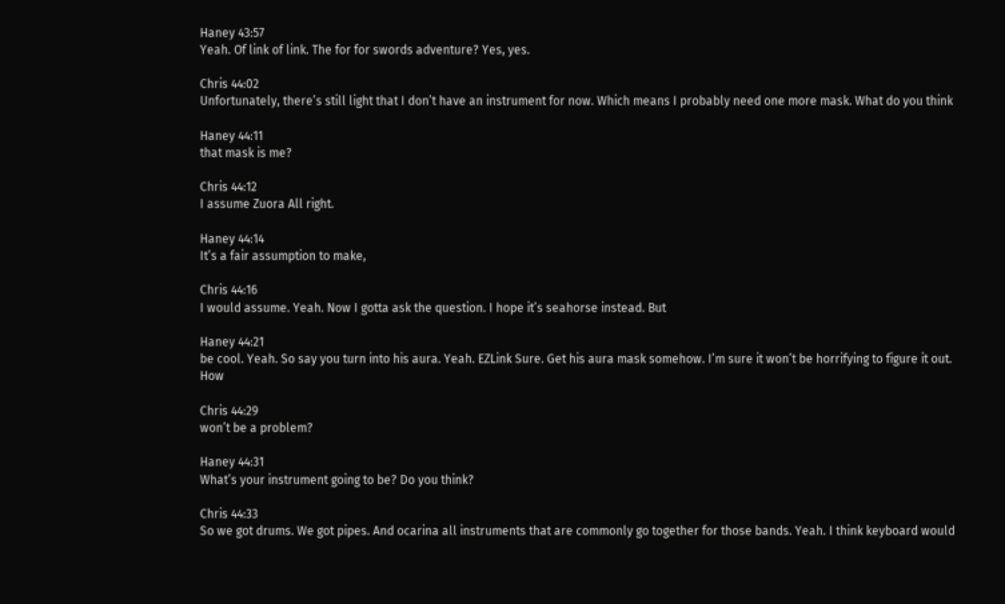Haney 43:57
Yeah. Of link of link. The for for swords adventure? Yes, yes.

Chris 44:02
Unfortunately, there’s still light that I don’t have an instrument for now. Which means I probably need one more mask. What do you think

Haney 44:11
that mask is me?

Chris 44:12
I assume Zuora All right.

Haney 44:14
It’s a fair assumption to make,

Chris 44:16
I would assume. Yeah. Now I gotta ask the question. I hope it’s seahorse instead. But

Haney 44:21
be cool. Yeah. So say you turn into his aura. Yeah. EZLink Sure. Get his aura mask somehow. I’m sure it won’t be horrifying to figure it out. How

Chris 44:29
won’t be a problem?

Haney 44:31
What’s your instrument going to be? Do you think?

Chris 44:33
So we got drums. We got pipes. And ocarina all instruments that are commonly go together for those bands. Yeah. I think keyboard would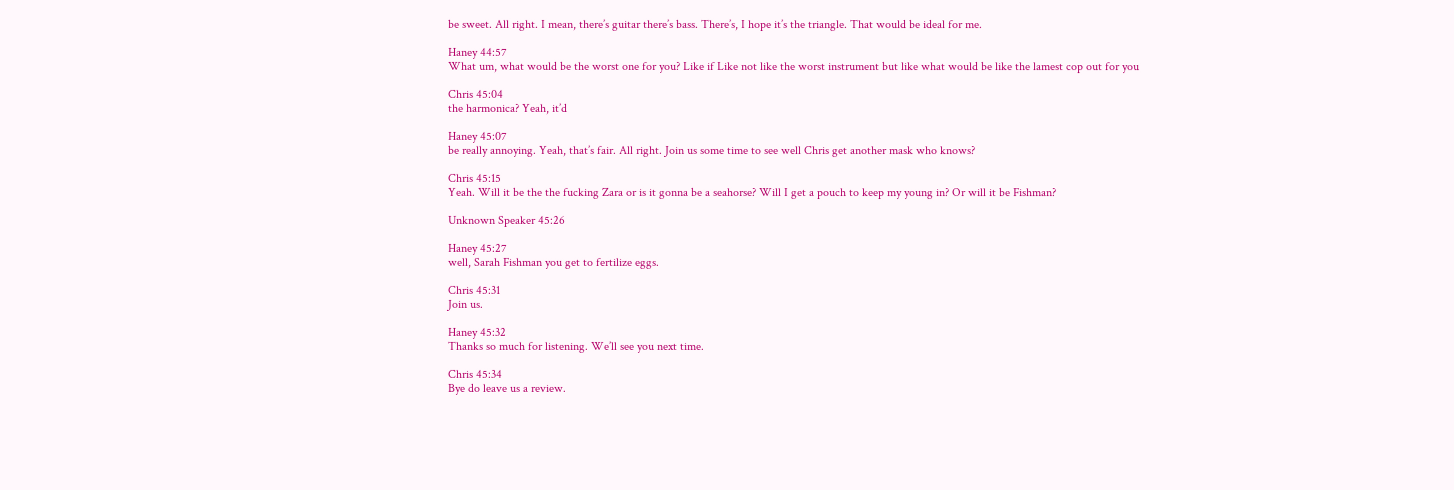be sweet. All right. I mean, there’s guitar there’s bass. There’s, I hope it’s the triangle. That would be ideal for me.

Haney 44:57
What um, what would be the worst one for you? Like if Like not like the worst instrument but like what would be like the lamest cop out for you

Chris 45:04
the harmonica? Yeah, it’d

Haney 45:07
be really annoying. Yeah, that’s fair. All right. Join us some time to see well Chris get another mask who knows?

Chris 45:15
Yeah. Will it be the the fucking Zara or is it gonna be a seahorse? Will I get a pouch to keep my young in? Or will it be Fishman?

Unknown Speaker 45:26

Haney 45:27
well, Sarah Fishman you get to fertilize eggs.

Chris 45:31
Join us.

Haney 45:32
Thanks so much for listening. We’ll see you next time.

Chris 45:34
Bye do leave us a review.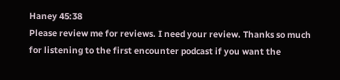Haney 45:38
Please review me for reviews. I need your review. Thanks so much for listening to the first encounter podcast if you want the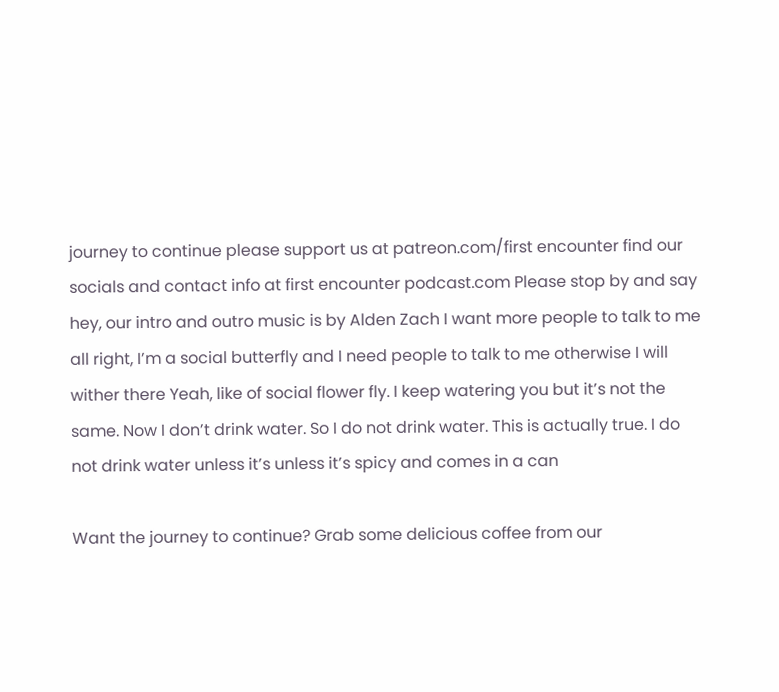journey to continue please support us at patreon.com/first encounter find our socials and contact info at first encounter podcast.com Please stop by and say hey, our intro and outro music is by Alden Zach I want more people to talk to me all right, I’m a social butterfly and I need people to talk to me otherwise I will wither there Yeah, like of social flower fly. I keep watering you but it’s not the same. Now I don’t drink water. So I do not drink water. This is actually true. I do not drink water unless it’s unless it’s spicy and comes in a can

Want the journey to continue? Grab some delicious coffee from our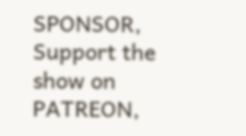SPONSOR, Support the show on PATREON,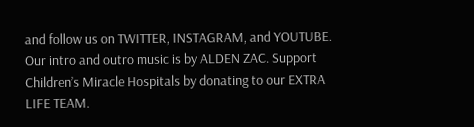and follow us on TWITTER, INSTAGRAM, and YOUTUBE. Our intro and outro music is by ALDEN ZAC. Support Children’s Miracle Hospitals by donating to our EXTRA LIFE TEAM.